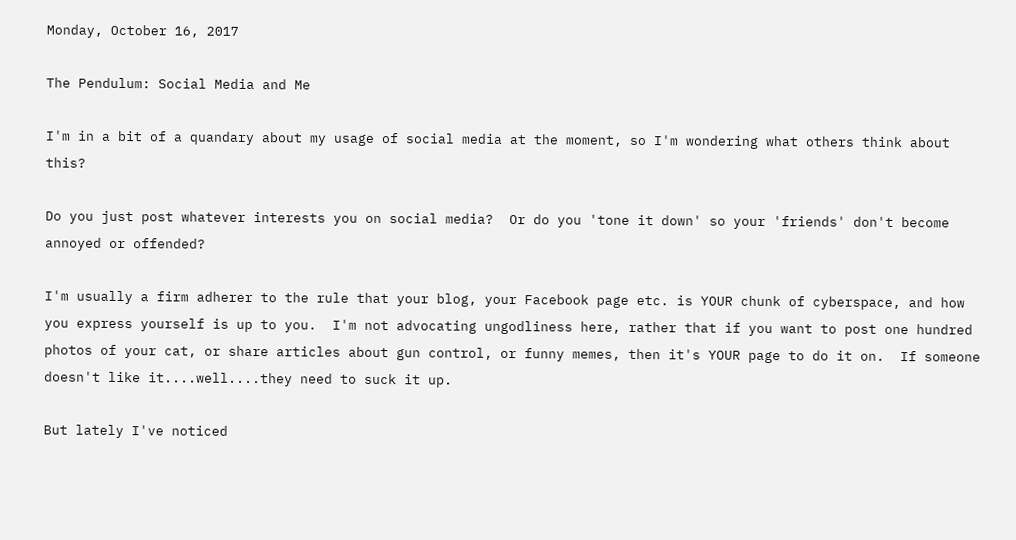Monday, October 16, 2017

The Pendulum: Social Media and Me

I'm in a bit of a quandary about my usage of social media at the moment, so I'm wondering what others think about this?

Do you just post whatever interests you on social media?  Or do you 'tone it down' so your 'friends' don't become annoyed or offended?

I'm usually a firm adherer to the rule that your blog, your Facebook page etc. is YOUR chunk of cyberspace, and how you express yourself is up to you.  I'm not advocating ungodliness here, rather that if you want to post one hundred photos of your cat, or share articles about gun control, or funny memes, then it's YOUR page to do it on.  If someone doesn't like it....well....they need to suck it up.

But lately I've noticed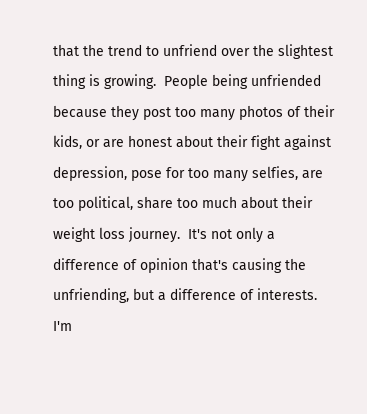that the trend to unfriend over the slightest thing is growing.  People being unfriended because they post too many photos of their kids, or are honest about their fight against depression, pose for too many selfies, are too political, share too much about their weight loss journey.  It's not only a difference of opinion that's causing the unfriending, but a difference of interests.  I'm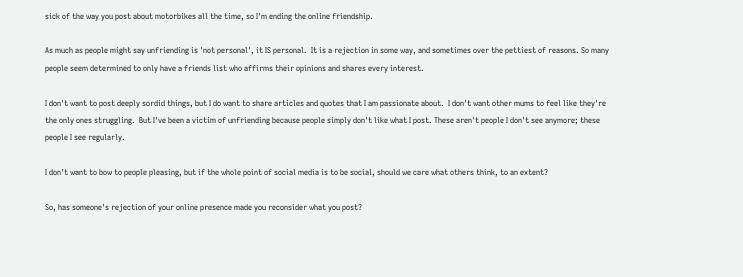sick of the way you post about motorbikes all the time, so I'm ending the online friendship.

As much as people might say unfriending is 'not personal', it IS personal.  It is a rejection in some way, and sometimes over the pettiest of reasons. So many people seem determined to only have a friends list who affirms their opinions and shares every interest.

I don't want to post deeply sordid things, but I do want to share articles and quotes that I am passionate about.  I don't want other mums to feel like they're the only ones struggling.  But I've been a victim of unfriending because people simply don't like what I post. These aren't people I don't see anymore; these people I see regularly.

I don't want to bow to people pleasing, but if the whole point of social media is to be social, should we care what others think, to an extent?

So, has someone's rejection of your online presence made you reconsider what you post?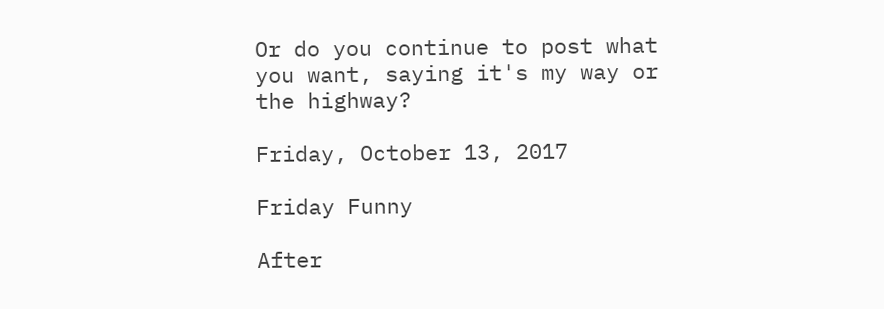Or do you continue to post what you want, saying it's my way or the highway?

Friday, October 13, 2017

Friday Funny

After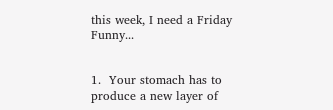this week, I need a Friday Funny...


1.  Your stomach has to produce a new layer of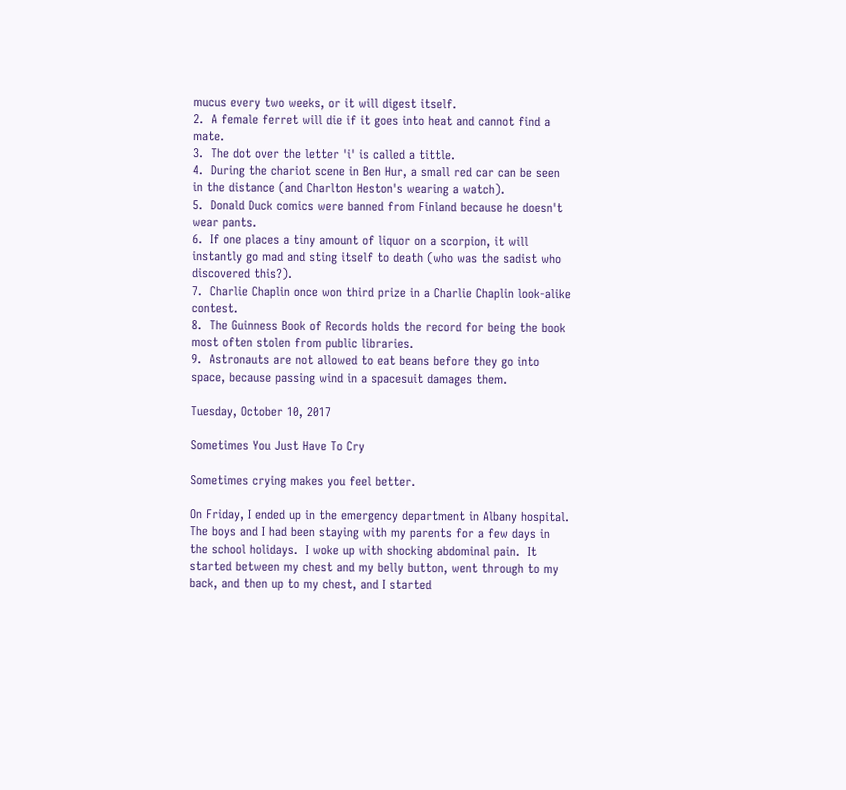mucus every two weeks, or it will digest itself.
2.  A female ferret will die if it goes into heat and cannot find a mate.
3.  The dot over the letter 'i' is called a tittle.
4.  During the chariot scene in Ben Hur, a small red car can be seen in the distance (and Charlton Heston's wearing a watch).
5.  Donald Duck comics were banned from Finland because he doesn't wear pants.
6.  If one places a tiny amount of liquor on a scorpion, it will instantly go mad and sting itself to death (who was the sadist who discovered this?).
7.  Charlie Chaplin once won third prize in a Charlie Chaplin look-alike contest.
8.  The Guinness Book of Records holds the record for being the book most often stolen from public libraries.
9.  Astronauts are not allowed to eat beans before they go into space, because passing wind in a spacesuit damages them.

Tuesday, October 10, 2017

Sometimes You Just Have To Cry

Sometimes crying makes you feel better.

On Friday, I ended up in the emergency department in Albany hospital. The boys and I had been staying with my parents for a few days in the school holidays.  I woke up with shocking abdominal pain.  It started between my chest and my belly button, went through to my back, and then up to my chest, and I started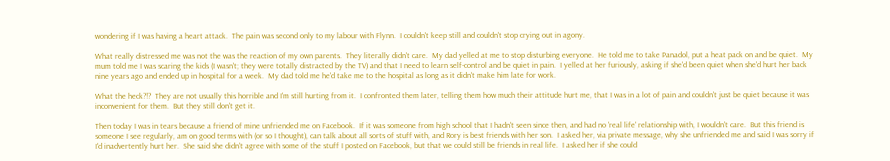wondering if I was having a heart attack.  The pain was second only to my labour with Flynn.  I couldn't keep still and couldn't stop crying out in agony.

What really distressed me was not the was the reaction of my own parents.  They literally didn't care.  My dad yelled at me to stop disturbing everyone.  He told me to take Panadol, put a heat pack on and be quiet.  My mum told me I was scaring the kids (I wasn't; they were totally distracted by the TV) and that I need to learn self-control and be quiet in pain.  I yelled at her furiously, asking if she'd been quiet when she'd hurt her back nine years ago and ended up in hospital for a week.  My dad told me he'd take me to the hospital as long as it didn't make him late for work.

What the heck?!?  They are not usually this horrible and I'm still hurting from it.  I confronted them later, telling them how much their attitude hurt me, that I was in a lot of pain and couldn't just be quiet because it was inconvenient for them.  But they still don't get it.

Then today I was in tears because a friend of mine unfriended me on Facebook.  If it was someone from high school that I hadn't seen since then, and had no 'real life' relationship with, I wouldn't care.  But this friend is someone I see regularly, am on good terms with (or so I thought), can talk about all sorts of stuff with, and Rory is best friends with her son.  I asked her, via private message, why she unfriended me and said I was sorry if I'd inadvertently hurt her.  She said she didn't agree with some of the stuff I posted on Facebook, but that we could still be friends in real life.  I asked her if she could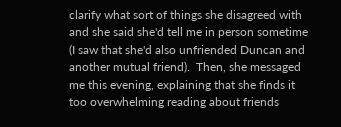clarify what sort of things she disagreed with and she said she'd tell me in person sometime (I saw that she'd also unfriended Duncan and another mutual friend).  Then, she messaged me this evening, explaining that she finds it too overwhelming reading about friends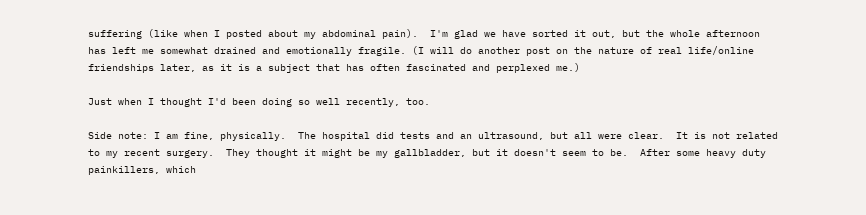suffering (like when I posted about my abdominal pain).  I'm glad we have sorted it out, but the whole afternoon has left me somewhat drained and emotionally fragile. (I will do another post on the nature of real life/online friendships later, as it is a subject that has often fascinated and perplexed me.)

Just when I thought I'd been doing so well recently, too.

Side note: I am fine, physically.  The hospital did tests and an ultrasound, but all were clear.  It is not related to my recent surgery.  They thought it might be my gallbladder, but it doesn't seem to be.  After some heavy duty painkillers, which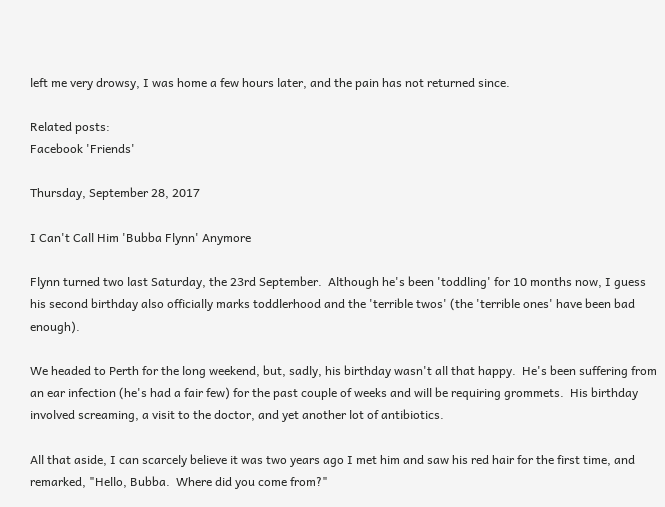left me very drowsy, I was home a few hours later, and the pain has not returned since.

Related posts:
Facebook 'Friends'

Thursday, September 28, 2017

I Can't Call Him 'Bubba Flynn' Anymore

Flynn turned two last Saturday, the 23rd September.  Although he's been 'toddling' for 10 months now, I guess his second birthday also officially marks toddlerhood and the 'terrible twos' (the 'terrible ones' have been bad enough).

We headed to Perth for the long weekend, but, sadly, his birthday wasn't all that happy.  He's been suffering from an ear infection (he's had a fair few) for the past couple of weeks and will be requiring grommets.  His birthday involved screaming, a visit to the doctor, and yet another lot of antibiotics.

All that aside, I can scarcely believe it was two years ago I met him and saw his red hair for the first time, and remarked, "Hello, Bubba.  Where did you come from?"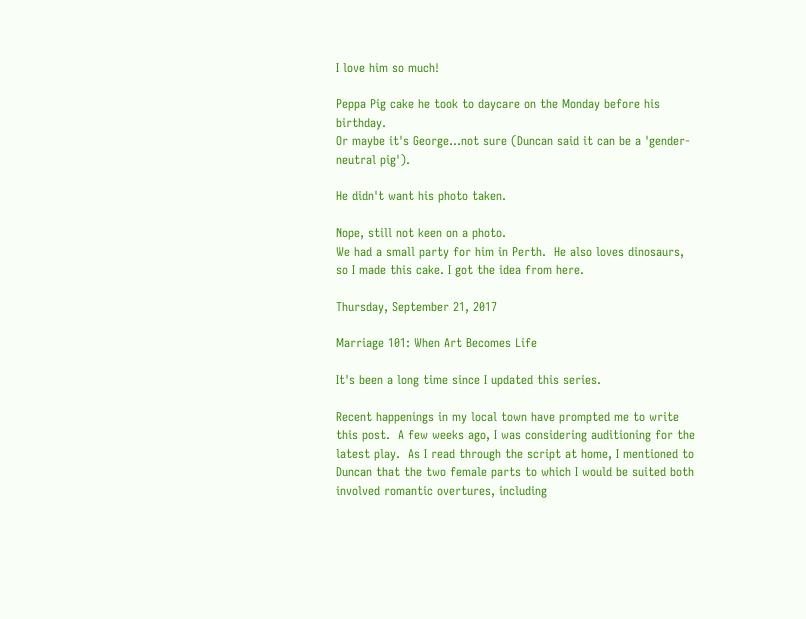I love him so much!

Peppa Pig cake he took to daycare on the Monday before his birthday.
Or maybe it's George...not sure (Duncan said it can be a 'gender-
neutral pig').

He didn't want his photo taken.

Nope, still not keen on a photo.
We had a small party for him in Perth.  He also loves dinosaurs,
so I made this cake. I got the idea from here.

Thursday, September 21, 2017

Marriage 101: When Art Becomes Life

It's been a long time since I updated this series.

Recent happenings in my local town have prompted me to write this post.  A few weeks ago, I was considering auditioning for the latest play.  As I read through the script at home, I mentioned to Duncan that the two female parts to which I would be suited both involved romantic overtures, including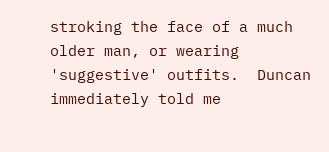stroking the face of a much older man, or wearing 'suggestive' outfits.  Duncan immediately told me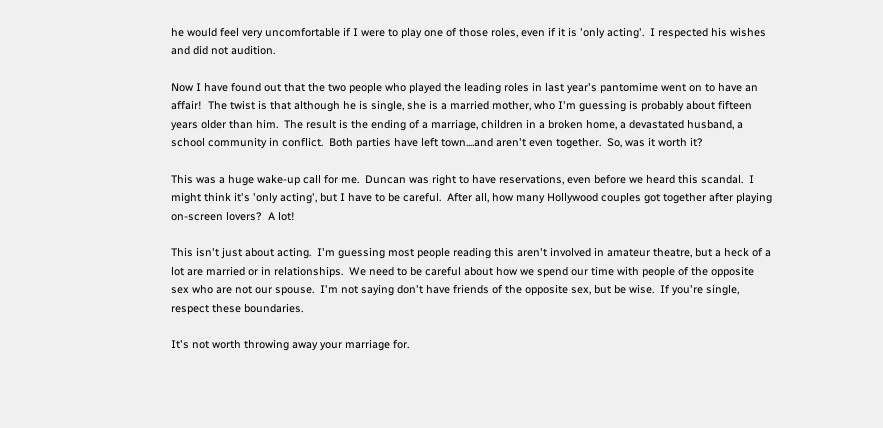he would feel very uncomfortable if I were to play one of those roles, even if it is 'only acting'.  I respected his wishes and did not audition.

Now I have found out that the two people who played the leading roles in last year's pantomime went on to have an affair!  The twist is that although he is single, she is a married mother, who I'm guessing is probably about fifteen years older than him.  The result is the ending of a marriage, children in a broken home, a devastated husband, a school community in conflict.  Both parties have left town....and aren't even together.  So, was it worth it?

This was a huge wake-up call for me.  Duncan was right to have reservations, even before we heard this scandal.  I might think it's 'only acting', but I have to be careful.  After all, how many Hollywood couples got together after playing on-screen lovers?  A lot!

This isn't just about acting.  I'm guessing most people reading this aren't involved in amateur theatre, but a heck of a lot are married or in relationships.  We need to be careful about how we spend our time with people of the opposite sex who are not our spouse.  I'm not saying don't have friends of the opposite sex, but be wise.  If you're single, respect these boundaries.

It's not worth throwing away your marriage for.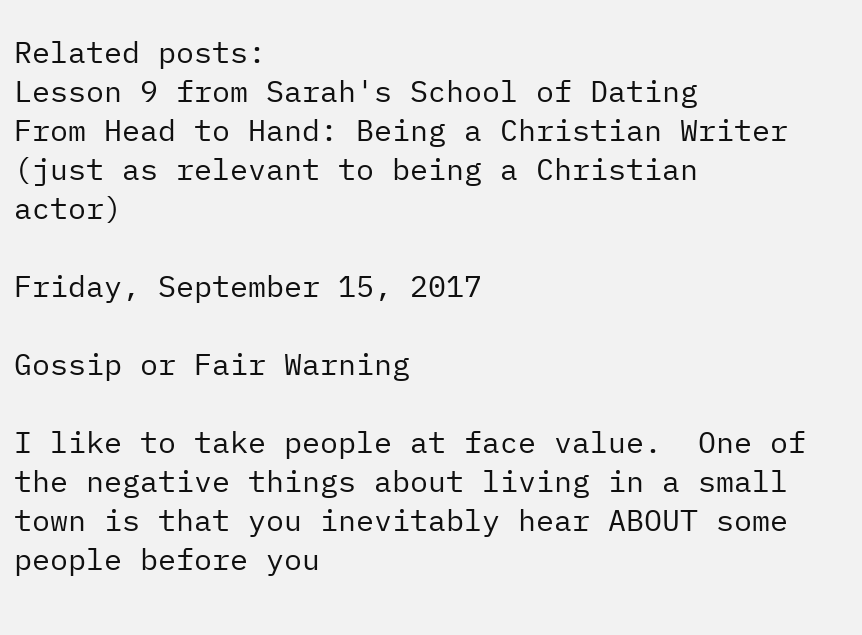Related posts:
Lesson 9 from Sarah's School of Dating
From Head to Hand: Being a Christian Writer (just as relevant to being a Christian actor)

Friday, September 15, 2017

Gossip or Fair Warning

I like to take people at face value.  One of the negative things about living in a small town is that you inevitably hear ABOUT some people before you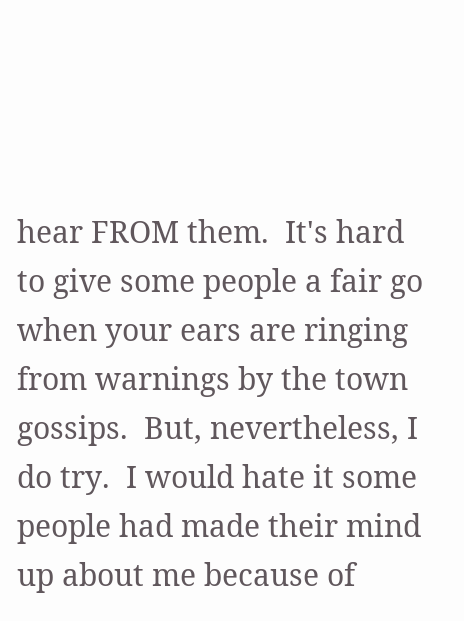hear FROM them.  It's hard to give some people a fair go when your ears are ringing from warnings by the town gossips.  But, nevertheless, I do try.  I would hate it some people had made their mind up about me because of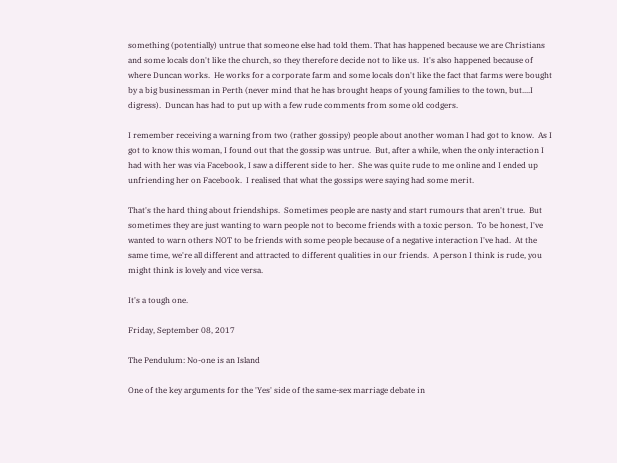something (potentially) untrue that someone else had told them. That has happened because we are Christians and some locals don't like the church, so they therefore decide not to like us.  It's also happened because of where Duncan works.  He works for a corporate farm and some locals don't like the fact that farms were bought by a big businessman in Perth (never mind that he has brought heaps of young families to the town, but....I digress).  Duncan has had to put up with a few rude comments from some old codgers.

I remember receiving a warning from two (rather gossipy) people about another woman I had got to know.  As I got to know this woman, I found out that the gossip was untrue.  But, after a while, when the only interaction I had with her was via Facebook, I saw a different side to her.  She was quite rude to me online and I ended up unfriending her on Facebook.  I realised that what the gossips were saying had some merit.

That's the hard thing about friendships.  Sometimes people are nasty and start rumours that aren't true.  But sometimes they are just wanting to warn people not to become friends with a toxic person.  To be honest, I've wanted to warn others NOT to be friends with some people because of a negative interaction I've had.  At the same time, we're all different and attracted to different qualities in our friends.  A person I think is rude, you might think is lovely and vice versa.

It's a tough one.

Friday, September 08, 2017

The Pendulum: No-one is an Island

One of the key arguments for the 'Yes' side of the same-sex marriage debate in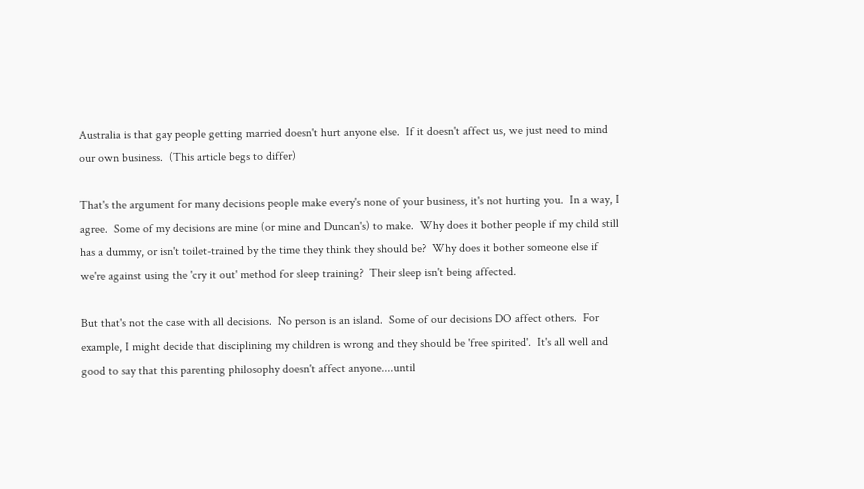Australia is that gay people getting married doesn't hurt anyone else.  If it doesn't affect us, we just need to mind our own business.  (This article begs to differ)

That's the argument for many decisions people make every's none of your business, it's not hurting you.  In a way, I agree.  Some of my decisions are mine (or mine and Duncan's) to make.  Why does it bother people if my child still has a dummy, or isn't toilet-trained by the time they think they should be?  Why does it bother someone else if we're against using the 'cry it out' method for sleep training?  Their sleep isn't being affected.

But that's not the case with all decisions.  No person is an island.  Some of our decisions DO affect others.  For example, I might decide that disciplining my children is wrong and they should be 'free spirited'.  It's all well and good to say that this parenting philosophy doesn't affect anyone....until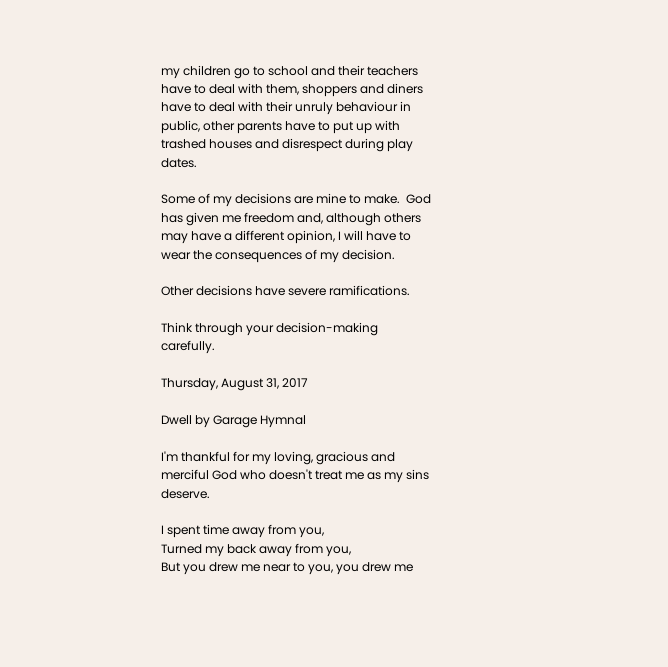my children go to school and their teachers have to deal with them, shoppers and diners have to deal with their unruly behaviour in public, other parents have to put up with trashed houses and disrespect during play dates.

Some of my decisions are mine to make.  God has given me freedom and, although others may have a different opinion, I will have to wear the consequences of my decision.

Other decisions have severe ramifications.

Think through your decision-making carefully.

Thursday, August 31, 2017

Dwell by Garage Hymnal

I'm thankful for my loving, gracious and merciful God who doesn't treat me as my sins deserve.

I spent time away from you,
Turned my back away from you,
But you drew me near to you, you drew me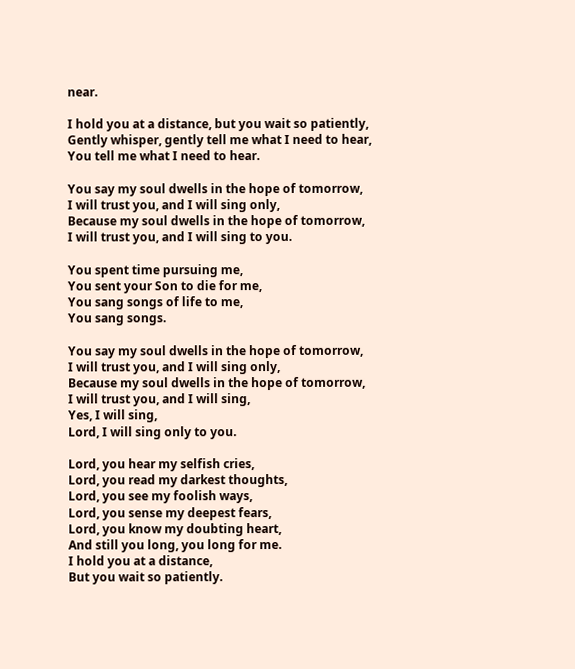near.

I hold you at a distance, but you wait so patiently,
Gently whisper, gently tell me what I need to hear,
You tell me what I need to hear.

You say my soul dwells in the hope of tomorrow,
I will trust you, and I will sing only,
Because my soul dwells in the hope of tomorrow,
I will trust you, and I will sing to you.

You spent time pursuing me,
You sent your Son to die for me,
You sang songs of life to me,
You sang songs.

You say my soul dwells in the hope of tomorrow,
I will trust you, and I will sing only,
Because my soul dwells in the hope of tomorrow,
I will trust you, and I will sing,
Yes, I will sing,
Lord, I will sing only to you.

Lord, you hear my selfish cries,
Lord, you read my darkest thoughts,
Lord, you see my foolish ways,
Lord, you sense my deepest fears,
Lord, you know my doubting heart,
And still you long, you long for me.
I hold you at a distance,
But you wait so patiently.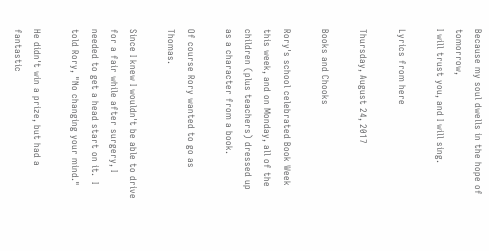Because my soul dwells in the hope of tomorrow,
I will trust you, and I will sing.

Lyrics from here

Thursday, August 24, 2017

Books and Chooks

Rory's school celebrated Book Week this week, and on Monday, all of the children (plus teachers) dressed up as a character from a book.

Of course Rory wanted to go as Thomas.

Since I knew I wouldn't be able to drive for a fair while after surgery, I needed to get a head start on it.  I told Rory, "No changing your mind."

He didn't win a prize, but had a fantastic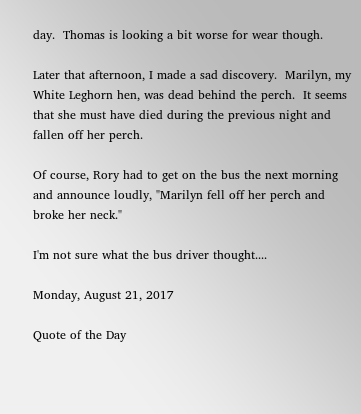day.  Thomas is looking a bit worse for wear though.

Later that afternoon, I made a sad discovery.  Marilyn, my White Leghorn hen, was dead behind the perch.  It seems that she must have died during the previous night and fallen off her perch.

Of course, Rory had to get on the bus the next morning and announce loudly, "Marilyn fell off her perch and broke her neck."

I'm not sure what the bus driver thought....

Monday, August 21, 2017

Quote of the Day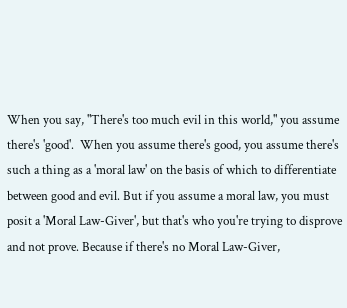When you say, "There's too much evil in this world," you assume there's 'good'.  When you assume there's good, you assume there's such a thing as a 'moral law' on the basis of which to differentiate between good and evil. But if you assume a moral law, you must posit a 'Moral Law-Giver', but that's who you're trying to disprove and not prove. Because if there's no Moral Law-Giver,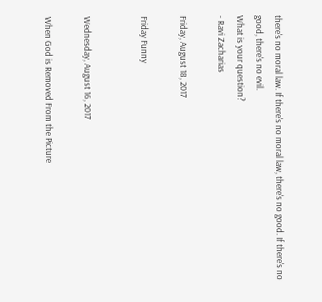there's no moral law. If there's no moral law, there's no good. If there's no good, there's no evil.
What is your question?
- Ravi Zacharias

Friday, August 18, 2017

Friday Funny


Wednesday, August 16, 2017

When God is Removed From the Picture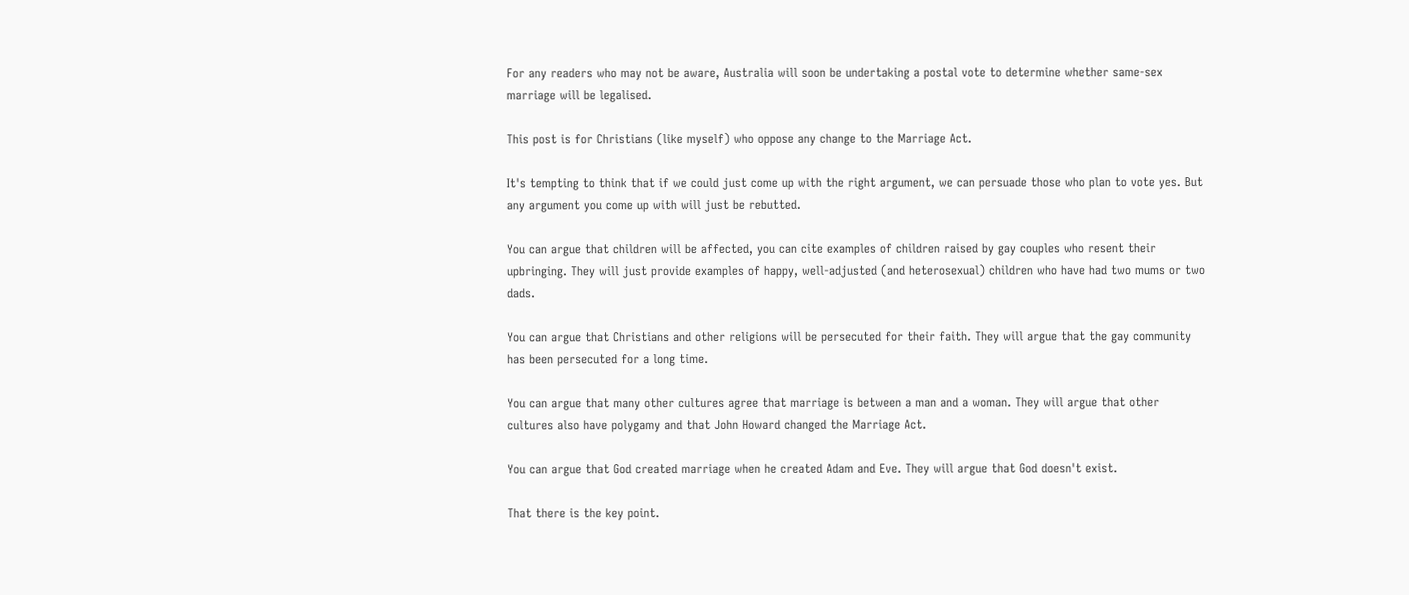For any readers who may not be aware, Australia will soon be undertaking a postal vote to determine whether same-sex marriage will be legalised.

This post is for Christians (like myself) who oppose any change to the Marriage Act.

It's tempting to think that if we could just come up with the right argument, we can persuade those who plan to vote yes. But any argument you come up with will just be rebutted.

You can argue that children will be affected, you can cite examples of children raised by gay couples who resent their upbringing. They will just provide examples of happy, well-adjusted (and heterosexual) children who have had two mums or two dads.

You can argue that Christians and other religions will be persecuted for their faith. They will argue that the gay community has been persecuted for a long time.

You can argue that many other cultures agree that marriage is between a man and a woman. They will argue that other cultures also have polygamy and that John Howard changed the Marriage Act.

You can argue that God created marriage when he created Adam and Eve. They will argue that God doesn't exist.

That there is the key point.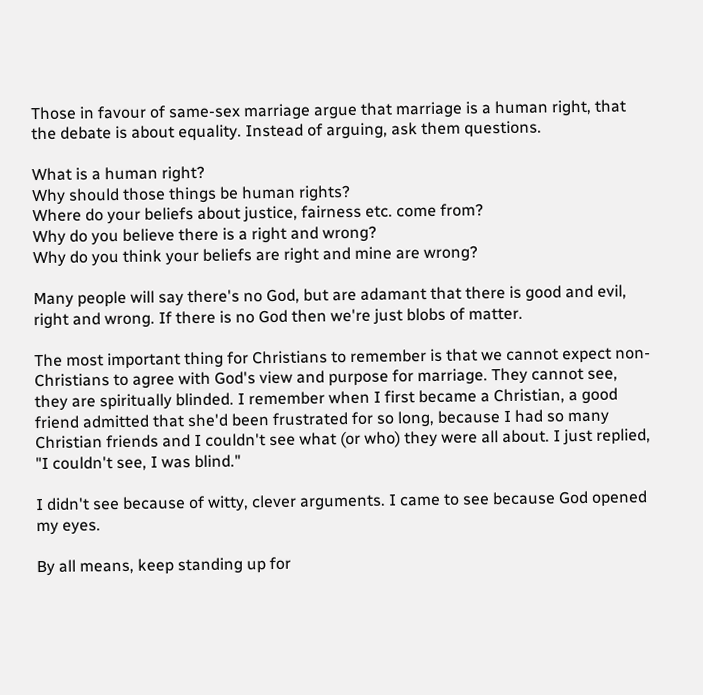Those in favour of same-sex marriage argue that marriage is a human right, that the debate is about equality. Instead of arguing, ask them questions.

What is a human right?
Why should those things be human rights?
Where do your beliefs about justice, fairness etc. come from?
Why do you believe there is a right and wrong?
Why do you think your beliefs are right and mine are wrong?

Many people will say there's no God, but are adamant that there is good and evil, right and wrong. If there is no God then we're just blobs of matter.

The most important thing for Christians to remember is that we cannot expect non-Christians to agree with God's view and purpose for marriage. They cannot see, they are spiritually blinded. I remember when I first became a Christian, a good friend admitted that she'd been frustrated for so long, because I had so many Christian friends and I couldn't see what (or who) they were all about. I just replied, "I couldn't see, I was blind."

I didn't see because of witty, clever arguments. I came to see because God opened my eyes.

By all means, keep standing up for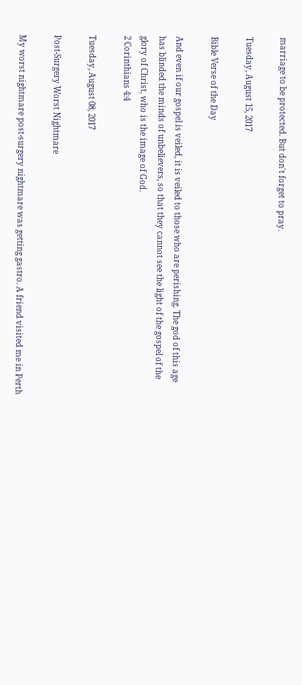marriage to be protected. But don't forget to pray.

Tuesday, August 15, 2017

Bible Verse of the Day

And even if our gospel is veiled, it is veiled to those who are perishing. The god of this age has blinded the minds of unbelievers, so that they cannot see the light of the gospel of the glory of Christ, who is the image of God.
2 Corinthians 4:4

Tuesday, August 08, 2017

Post-Surgery Worst Nightmare

My worst nightmare post-surgery nightmare was getting gastro. A friend visited me in Perth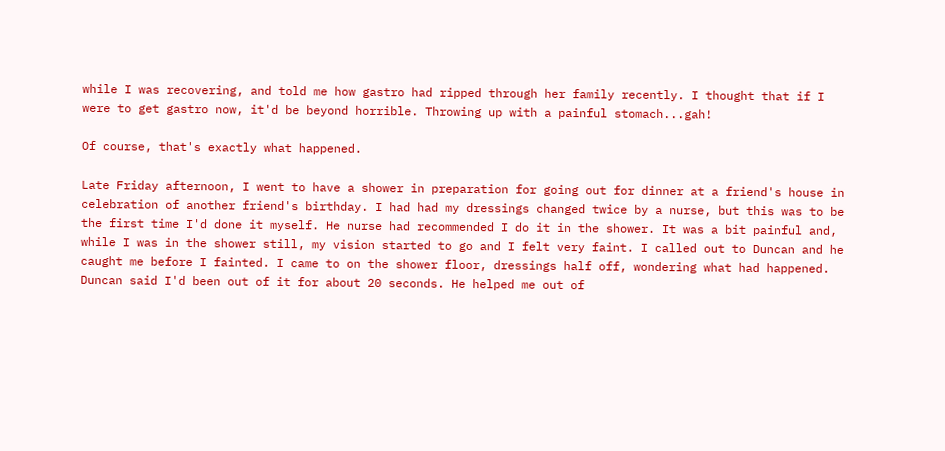while I was recovering, and told me how gastro had ripped through her family recently. I thought that if I were to get gastro now, it'd be beyond horrible. Throwing up with a painful stomach...gah!

Of course, that's exactly what happened.

Late Friday afternoon, I went to have a shower in preparation for going out for dinner at a friend's house in celebration of another friend's birthday. I had had my dressings changed twice by a nurse, but this was to be the first time I'd done it myself. He nurse had recommended I do it in the shower. It was a bit painful and, while I was in the shower still, my vision started to go and I felt very faint. I called out to Duncan and he caught me before I fainted. I came to on the shower floor, dressings half off, wondering what had happened. Duncan said I'd been out of it for about 20 seconds. He helped me out of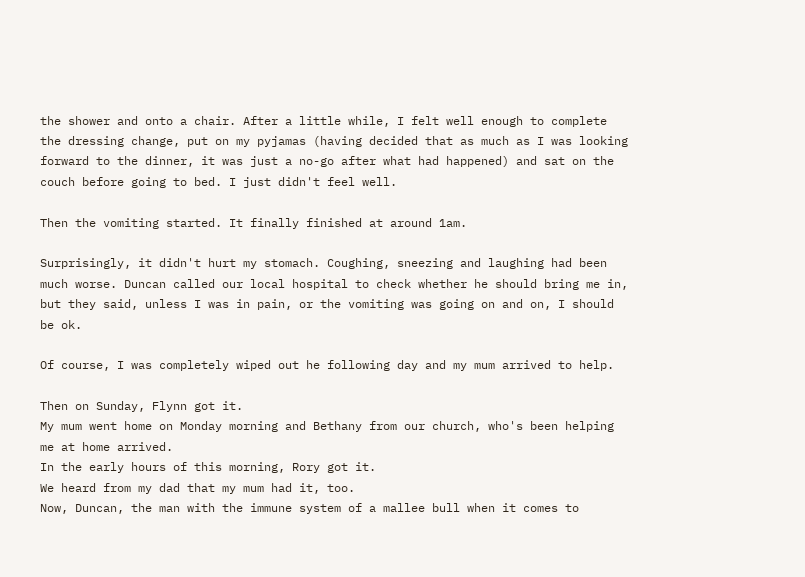the shower and onto a chair. After a little while, I felt well enough to complete the dressing change, put on my pyjamas (having decided that as much as I was looking forward to the dinner, it was just a no-go after what had happened) and sat on the couch before going to bed. I just didn't feel well.

Then the vomiting started. It finally finished at around 1am.

Surprisingly, it didn't hurt my stomach. Coughing, sneezing and laughing had been much worse. Duncan called our local hospital to check whether he should bring me in, but they said, unless I was in pain, or the vomiting was going on and on, I should be ok.

Of course, I was completely wiped out he following day and my mum arrived to help.

Then on Sunday, Flynn got it.
My mum went home on Monday morning and Bethany from our church, who's been helping me at home arrived.
In the early hours of this morning, Rory got it.
We heard from my dad that my mum had it, too.
Now, Duncan, the man with the immune system of a mallee bull when it comes to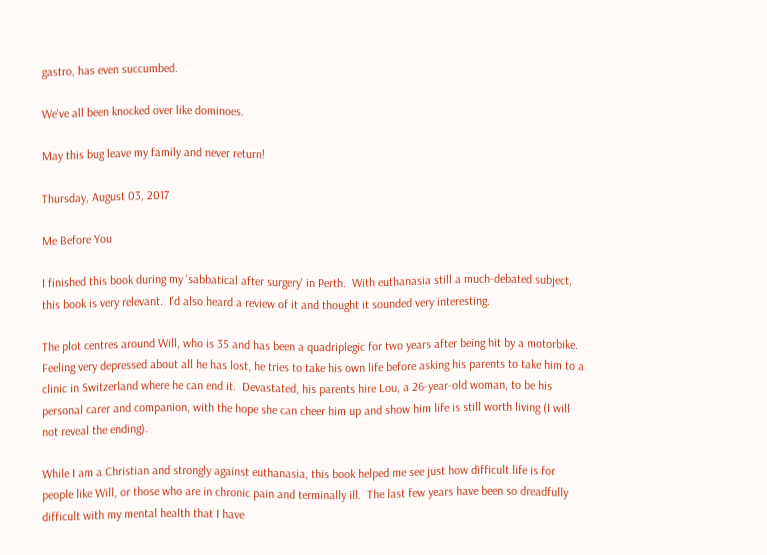gastro, has even succumbed.

We've all been knocked over like dominoes.

May this bug leave my family and never return!

Thursday, August 03, 2017

Me Before You

I finished this book during my 'sabbatical after surgery' in Perth.  With euthanasia still a much-debated subject, this book is very relevant.  I'd also heard a review of it and thought it sounded very interesting.

The plot centres around Will, who is 35 and has been a quadriplegic for two years after being hit by a motorbike.  Feeling very depressed about all he has lost, he tries to take his own life before asking his parents to take him to a clinic in Switzerland where he can end it.  Devastated, his parents hire Lou, a 26-year-old woman, to be his personal carer and companion, with the hope she can cheer him up and show him life is still worth living (I will not reveal the ending).

While I am a Christian and strongly against euthanasia, this book helped me see just how difficult life is for people like Will, or those who are in chronic pain and terminally ill.  The last few years have been so dreadfully difficult with my mental health that I have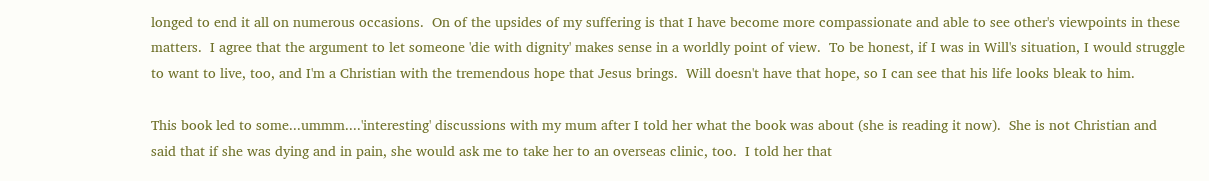longed to end it all on numerous occasions.  On of the upsides of my suffering is that I have become more compassionate and able to see other's viewpoints in these matters.  I agree that the argument to let someone 'die with dignity' makes sense in a worldly point of view.  To be honest, if I was in Will's situation, I would struggle to want to live, too, and I'm a Christian with the tremendous hope that Jesus brings.  Will doesn't have that hope, so I can see that his life looks bleak to him.

This book led to some...ummm....'interesting' discussions with my mum after I told her what the book was about (she is reading it now).  She is not Christian and said that if she was dying and in pain, she would ask me to take her to an overseas clinic, too.  I told her that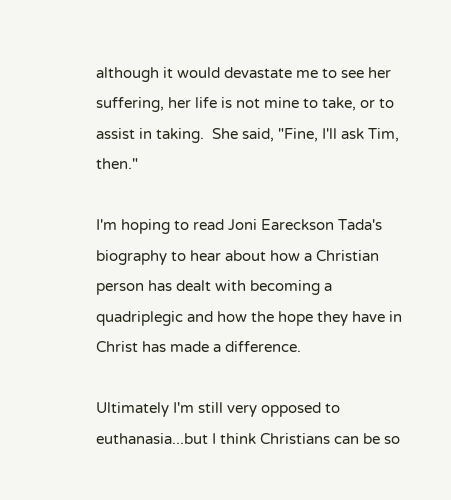although it would devastate me to see her suffering, her life is not mine to take, or to assist in taking.  She said, "Fine, I'll ask Tim, then."

I'm hoping to read Joni Eareckson Tada's biography to hear about how a Christian person has dealt with becoming a quadriplegic and how the hope they have in Christ has made a difference.

Ultimately I'm still very opposed to euthanasia...but I think Christians can be so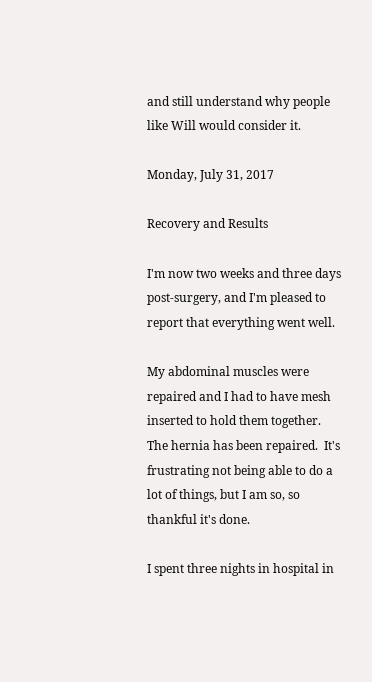and still understand why people like Will would consider it.

Monday, July 31, 2017

Recovery and Results

I'm now two weeks and three days post-surgery, and I'm pleased to report that everything went well.

My abdominal muscles were repaired and I had to have mesh inserted to hold them together.  The hernia has been repaired.  It's frustrating not being able to do a lot of things, but I am so, so thankful it's done.

I spent three nights in hospital in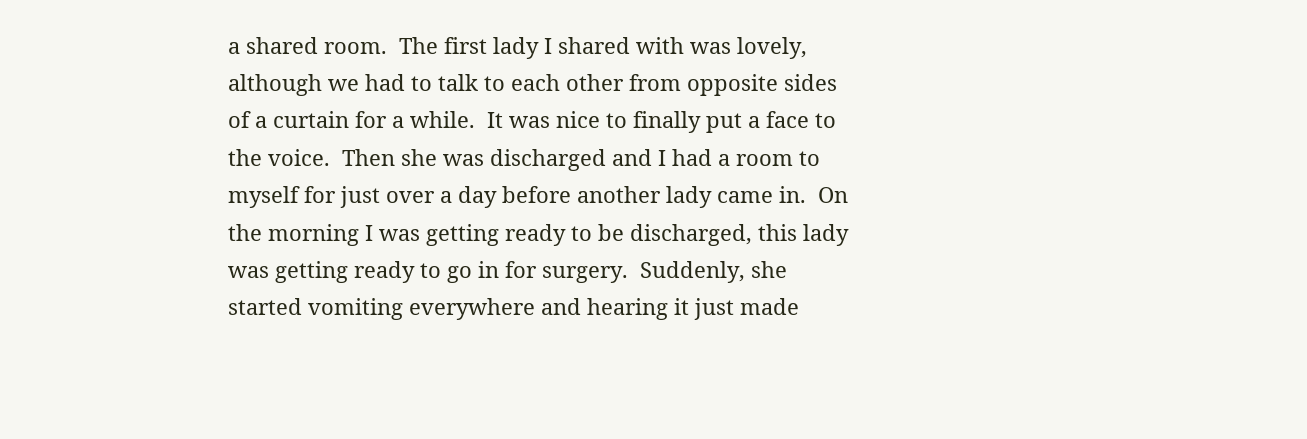a shared room.  The first lady I shared with was lovely, although we had to talk to each other from opposite sides of a curtain for a while.  It was nice to finally put a face to the voice.  Then she was discharged and I had a room to myself for just over a day before another lady came in.  On the morning I was getting ready to be discharged, this lady was getting ready to go in for surgery.  Suddenly, she started vomiting everywhere and hearing it just made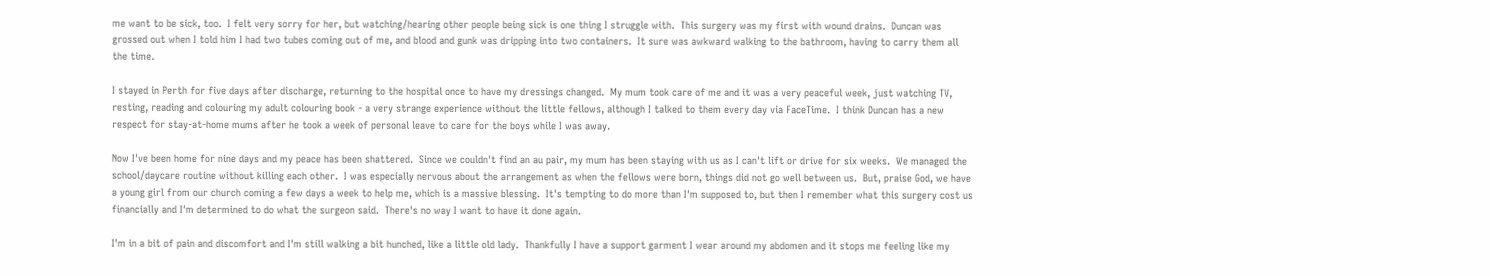me want to be sick, too.  I felt very sorry for her, but watching/hearing other people being sick is one thing I struggle with.  This surgery was my first with wound drains.  Duncan was grossed out when I told him I had two tubes coming out of me, and blood and gunk was dripping into two containers.  It sure was awkward walking to the bathroom, having to carry them all the time.

I stayed in Perth for five days after discharge, returning to the hospital once to have my dressings changed.  My mum took care of me and it was a very peaceful week, just watching TV, resting, reading and colouring my adult colouring book - a very strange experience without the little fellows, although I talked to them every day via FaceTime.  I think Duncan has a new respect for stay-at-home mums after he took a week of personal leave to care for the boys while I was away.

Now I've been home for nine days and my peace has been shattered.  Since we couldn't find an au pair, my mum has been staying with us as I can't lift or drive for six weeks.  We managed the school/daycare routine without killing each other.  I was especially nervous about the arrangement as when the fellows were born, things did not go well between us.  But, praise God, we have a young girl from our church coming a few days a week to help me, which is a massive blessing.  It's tempting to do more than I'm supposed to, but then I remember what this surgery cost us financially and I'm determined to do what the surgeon said.  There's no way I want to have it done again.

I'm in a bit of pain and discomfort and I'm still walking a bit hunched, like a little old lady.  Thankfully I have a support garment I wear around my abdomen and it stops me feeling like my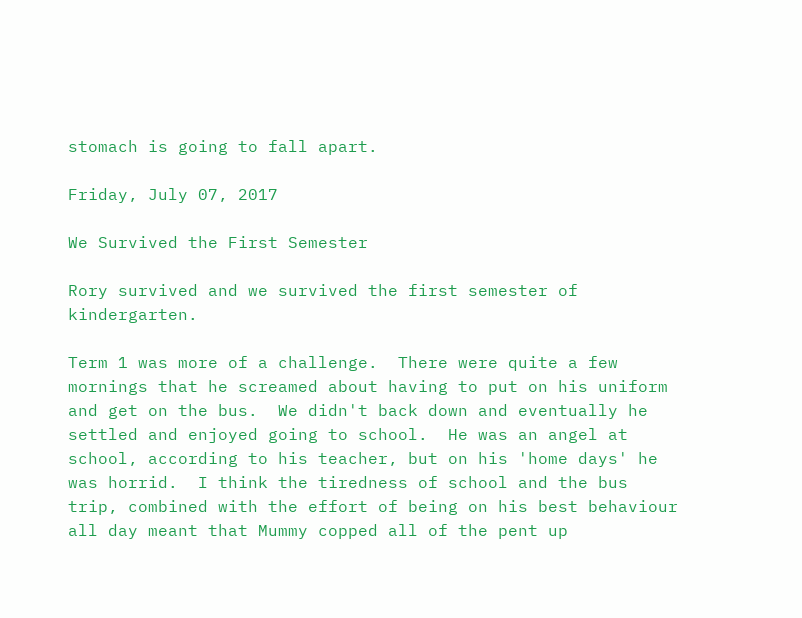stomach is going to fall apart.

Friday, July 07, 2017

We Survived the First Semester

Rory survived and we survived the first semester of kindergarten.

Term 1 was more of a challenge.  There were quite a few mornings that he screamed about having to put on his uniform and get on the bus.  We didn't back down and eventually he settled and enjoyed going to school.  He was an angel at school, according to his teacher, but on his 'home days' he was horrid.  I think the tiredness of school and the bus trip, combined with the effort of being on his best behaviour all day meant that Mummy copped all of the pent up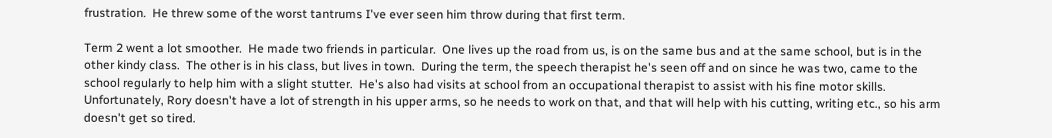frustration.  He threw some of the worst tantrums I've ever seen him throw during that first term.

Term 2 went a lot smoother.  He made two friends in particular.  One lives up the road from us, is on the same bus and at the same school, but is in the other kindy class.  The other is in his class, but lives in town.  During the term, the speech therapist he's seen off and on since he was two, came to the school regularly to help him with a slight stutter.  He's also had visits at school from an occupational therapist to assist with his fine motor skills.  Unfortunately, Rory doesn't have a lot of strength in his upper arms, so he needs to work on that, and that will help with his cutting, writing etc., so his arm doesn't get so tired.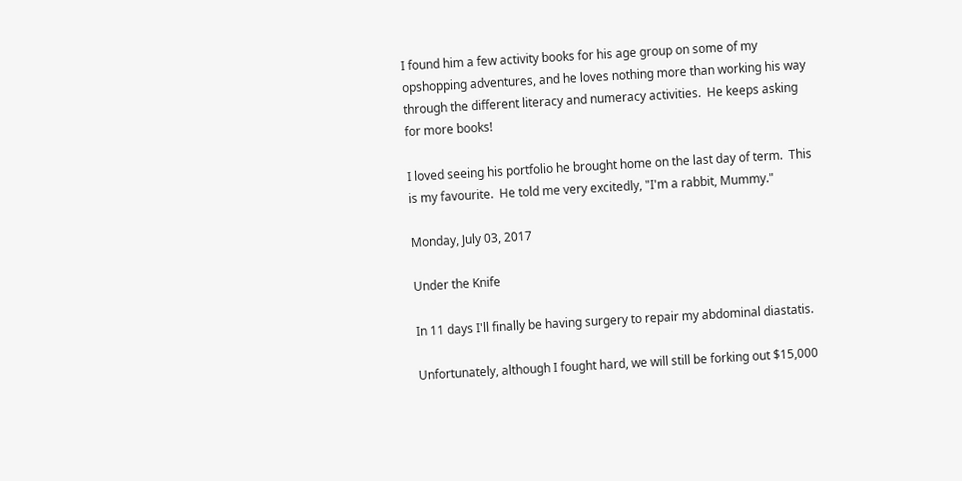I found him a few activity books for his age group on some of my opshopping adventures, and he loves nothing more than working his way through the different literacy and numeracy activities.  He keeps asking for more books!

I loved seeing his portfolio he brought home on the last day of term.  This is my favourite.  He told me very excitedly, "I'm a rabbit, Mummy."

Monday, July 03, 2017

Under the Knife

In 11 days I'll finally be having surgery to repair my abdominal diastatis.

Unfortunately, although I fought hard, we will still be forking out $15,000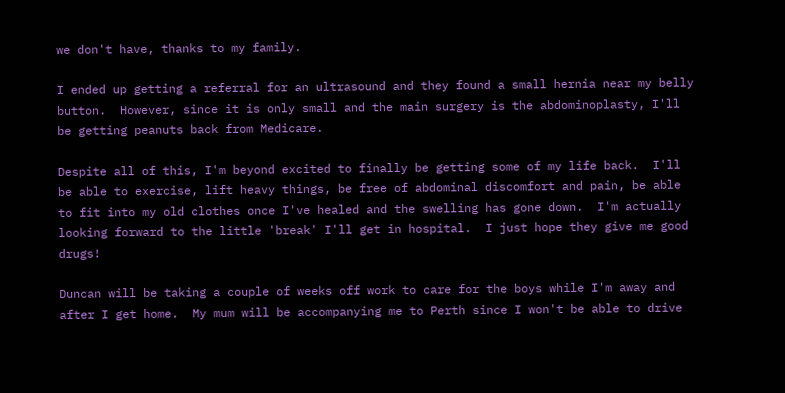we don't have, thanks to my family.

I ended up getting a referral for an ultrasound and they found a small hernia near my belly button.  However, since it is only small and the main surgery is the abdominoplasty, I'll be getting peanuts back from Medicare.

Despite all of this, I'm beyond excited to finally be getting some of my life back.  I'll be able to exercise, lift heavy things, be free of abdominal discomfort and pain, be able to fit into my old clothes once I've healed and the swelling has gone down.  I'm actually looking forward to the little 'break' I'll get in hospital.  I just hope they give me good drugs!

Duncan will be taking a couple of weeks off work to care for the boys while I'm away and after I get home.  My mum will be accompanying me to Perth since I won't be able to drive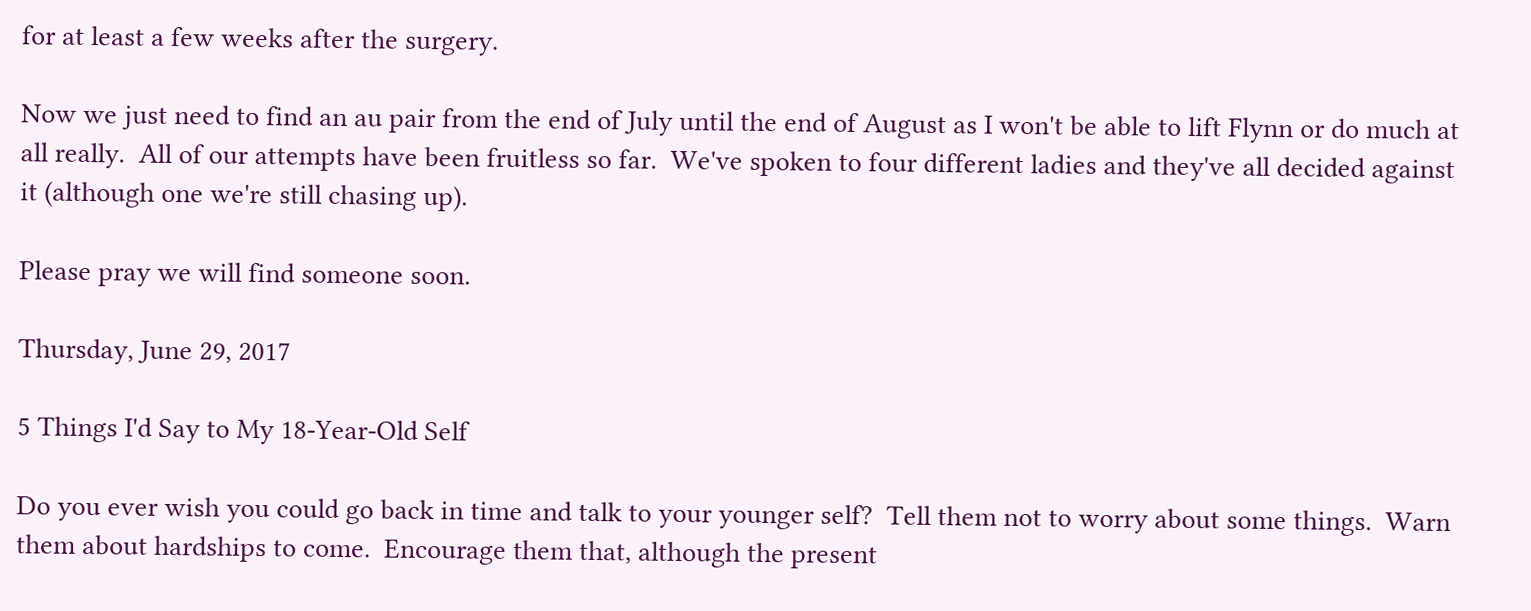for at least a few weeks after the surgery.

Now we just need to find an au pair from the end of July until the end of August as I won't be able to lift Flynn or do much at all really.  All of our attempts have been fruitless so far.  We've spoken to four different ladies and they've all decided against it (although one we're still chasing up).

Please pray we will find someone soon.

Thursday, June 29, 2017

5 Things I'd Say to My 18-Year-Old Self

Do you ever wish you could go back in time and talk to your younger self?  Tell them not to worry about some things.  Warn them about hardships to come.  Encourage them that, although the present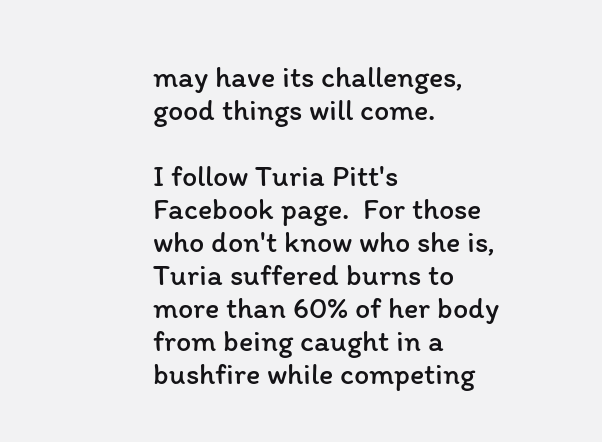may have its challenges, good things will come.

I follow Turia Pitt's Facebook page.  For those who don't know who she is, Turia suffered burns to more than 60% of her body from being caught in a bushfire while competing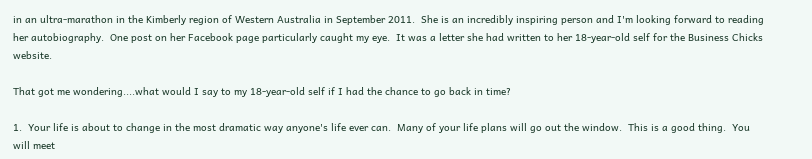in an ultra-marathon in the Kimberly region of Western Australia in September 2011.  She is an incredibly inspiring person and I'm looking forward to reading her autobiography.  One post on her Facebook page particularly caught my eye.  It was a letter she had written to her 18-year-old self for the Business Chicks website.

That got me wondering....what would I say to my 18-year-old self if I had the chance to go back in time?

1.  Your life is about to change in the most dramatic way anyone's life ever can.  Many of your life plans will go out the window.  This is a good thing.  You will meet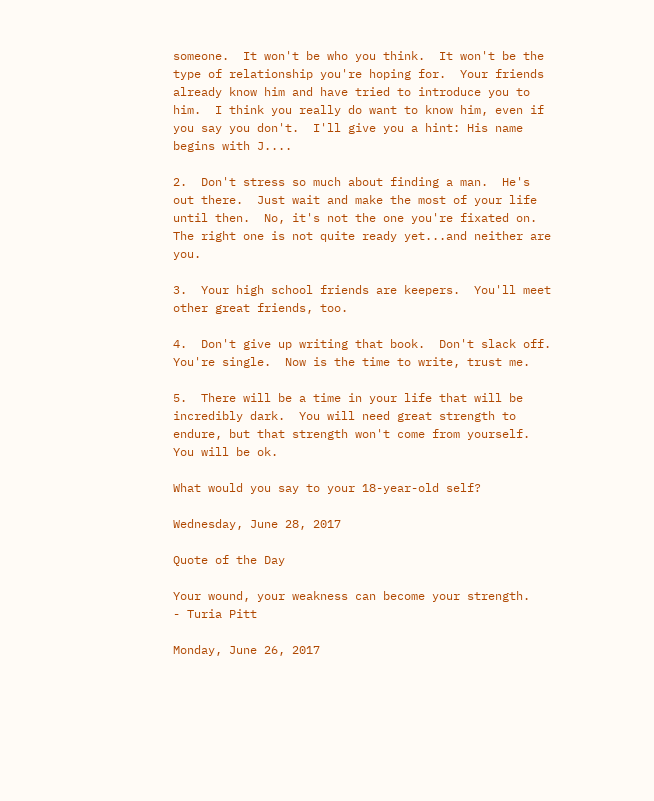someone.  It won't be who you think.  It won't be the type of relationship you're hoping for.  Your friends already know him and have tried to introduce you to him.  I think you really do want to know him, even if you say you don't.  I'll give you a hint: His name begins with J....

2.  Don't stress so much about finding a man.  He's out there.  Just wait and make the most of your life until then.  No, it's not the one you're fixated on.  The right one is not quite ready yet...and neither are you.

3.  Your high school friends are keepers.  You'll meet other great friends, too.

4.  Don't give up writing that book.  Don't slack off.  You're single.  Now is the time to write, trust me.

5.  There will be a time in your life that will be incredibly dark.  You will need great strength to endure, but that strength won't come from yourself.  You will be ok.

What would you say to your 18-year-old self?

Wednesday, June 28, 2017

Quote of the Day

Your wound, your weakness can become your strength.
- Turia Pitt

Monday, June 26, 2017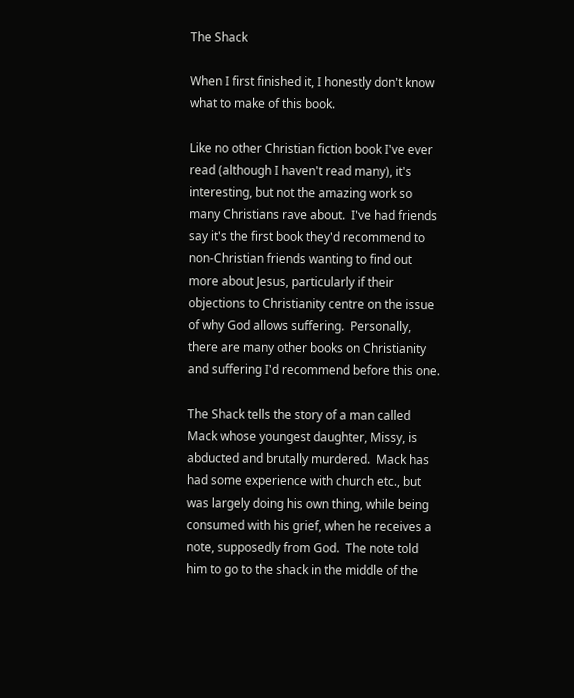The Shack

When I first finished it, I honestly don't know what to make of this book.

Like no other Christian fiction book I've ever read (although I haven't read many), it's interesting, but not the amazing work so many Christians rave about.  I've had friends say it's the first book they'd recommend to non-Christian friends wanting to find out more about Jesus, particularly if their objections to Christianity centre on the issue of why God allows suffering.  Personally, there are many other books on Christianity and suffering I'd recommend before this one.

The Shack tells the story of a man called Mack whose youngest daughter, Missy, is abducted and brutally murdered.  Mack has had some experience with church etc., but was largely doing his own thing, while being consumed with his grief, when he receives a note, supposedly from God.  The note told him to go to the shack in the middle of the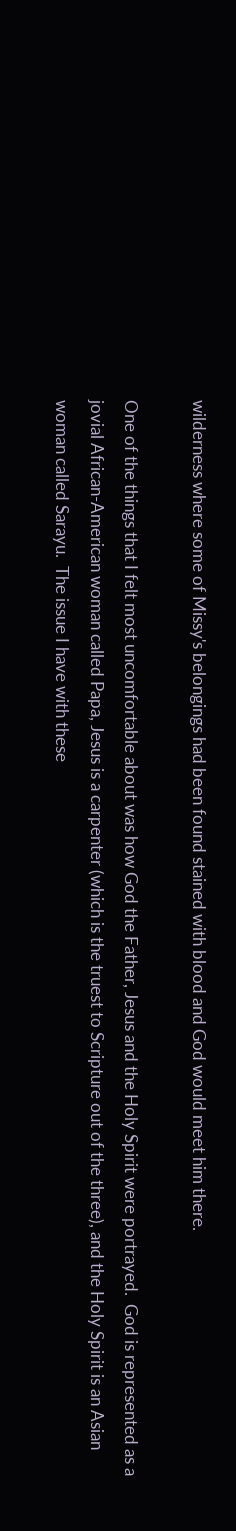wilderness where some of Missy's belongings had been found stained with blood and God would meet him there.

One of the things that I felt most uncomfortable about was how God the Father, Jesus and the Holy Spirit were portrayed.  God is represented as a jovial African-American woman called Papa, Jesus is a carpenter (which is the truest to Scripture out of the three), and the Holy Spirit is an Asian woman called Sarayu.  The issue I have with these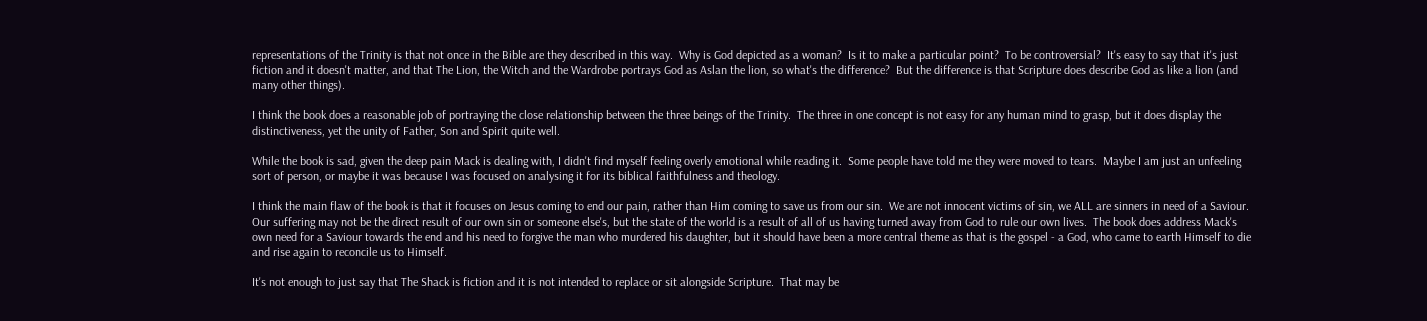representations of the Trinity is that not once in the Bible are they described in this way.  Why is God depicted as a woman?  Is it to make a particular point?  To be controversial?  It's easy to say that it's just fiction and it doesn't matter, and that The Lion, the Witch and the Wardrobe portrays God as Aslan the lion, so what's the difference?  But the difference is that Scripture does describe God as like a lion (and many other things).

I think the book does a reasonable job of portraying the close relationship between the three beings of the Trinity.  The three in one concept is not easy for any human mind to grasp, but it does display the distinctiveness, yet the unity of Father, Son and Spirit quite well.

While the book is sad, given the deep pain Mack is dealing with, I didn't find myself feeling overly emotional while reading it.  Some people have told me they were moved to tears.  Maybe I am just an unfeeling sort of person, or maybe it was because I was focused on analysing it for its biblical faithfulness and theology.

I think the main flaw of the book is that it focuses on Jesus coming to end our pain, rather than Him coming to save us from our sin.  We are not innocent victims of sin, we ALL are sinners in need of a Saviour.  Our suffering may not be the direct result of our own sin or someone else's, but the state of the world is a result of all of us having turned away from God to rule our own lives.  The book does address Mack's own need for a Saviour towards the end and his need to forgive the man who murdered his daughter, but it should have been a more central theme as that is the gospel - a God, who came to earth Himself to die and rise again to reconcile us to Himself.

It's not enough to just say that The Shack is fiction and it is not intended to replace or sit alongside Scripture.  That may be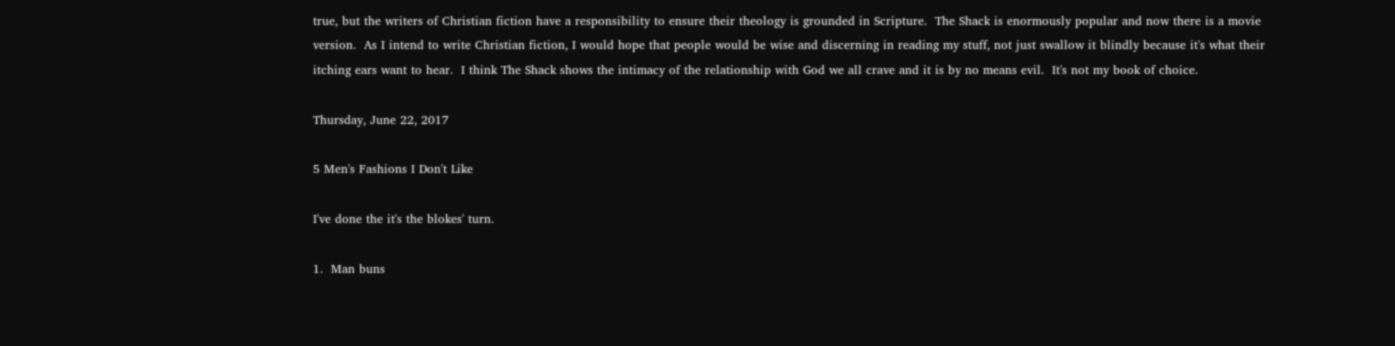true, but the writers of Christian fiction have a responsibility to ensure their theology is grounded in Scripture.  The Shack is enormously popular and now there is a movie version.  As I intend to write Christian fiction, I would hope that people would be wise and discerning in reading my stuff, not just swallow it blindly because it's what their itching ears want to hear.  I think The Shack shows the intimacy of the relationship with God we all crave and it is by no means evil.  It's not my book of choice.

Thursday, June 22, 2017

5 Men's Fashions I Don't Like

I've done the it's the blokes' turn.

1.  Man buns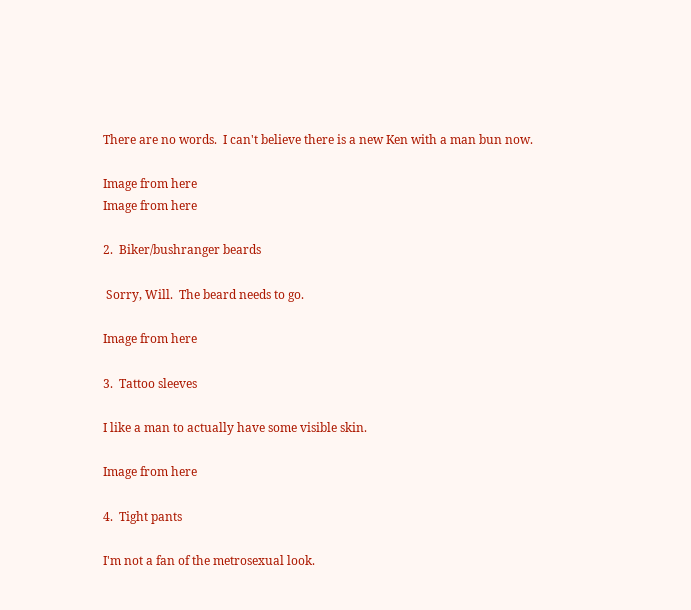There are no words.  I can't believe there is a new Ken with a man bun now.

Image from here
Image from here

2.  Biker/bushranger beards

 Sorry, Will.  The beard needs to go.

Image from here

3.  Tattoo sleeves

I like a man to actually have some visible skin.

Image from here

4.  Tight pants

I'm not a fan of the metrosexual look.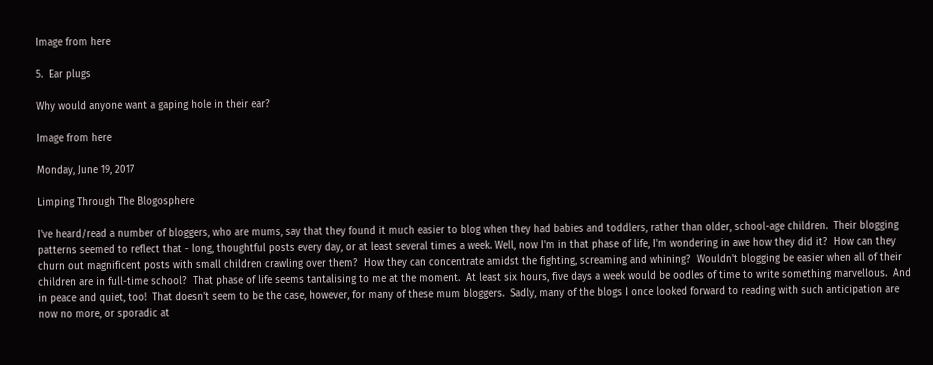Image from here

5.  Ear plugs

Why would anyone want a gaping hole in their ear?

Image from here

Monday, June 19, 2017

Limping Through The Blogosphere

I've heard/read a number of bloggers, who are mums, say that they found it much easier to blog when they had babies and toddlers, rather than older, school-age children.  Their blogging patterns seemed to reflect that - long, thoughtful posts every day, or at least several times a week. Well, now I'm in that phase of life, I'm wondering in awe how they did it?  How can they churn out magnificent posts with small children crawling over them?  How they can concentrate amidst the fighting, screaming and whining?  Wouldn't blogging be easier when all of their children are in full-time school?  That phase of life seems tantalising to me at the moment.  At least six hours, five days a week would be oodles of time to write something marvellous.  And in peace and quiet, too!  That doesn't seem to be the case, however, for many of these mum bloggers.  Sadly, many of the blogs I once looked forward to reading with such anticipation are now no more, or sporadic at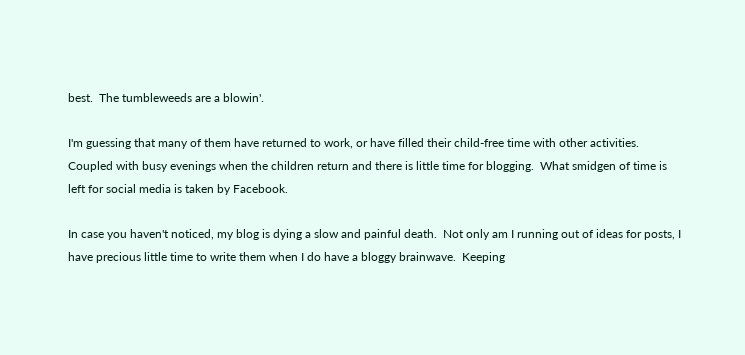best.  The tumbleweeds are a blowin'.

I'm guessing that many of them have returned to work, or have filled their child-free time with other activities.  Coupled with busy evenings when the children return and there is little time for blogging.  What smidgen of time is left for social media is taken by Facebook.

In case you haven't noticed, my blog is dying a slow and painful death.  Not only am I running out of ideas for posts, I have precious little time to write them when I do have a bloggy brainwave.  Keeping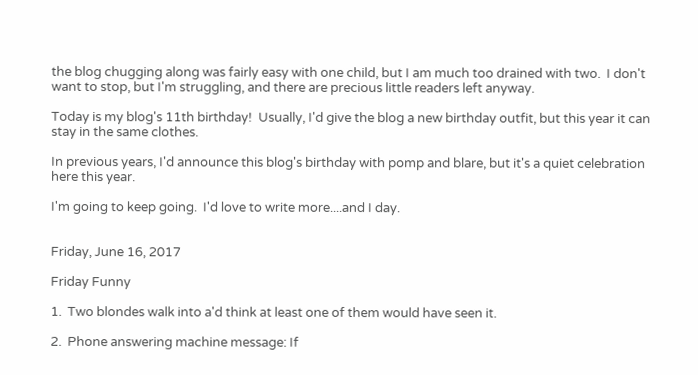the blog chugging along was fairly easy with one child, but I am much too drained with two.  I don't want to stop, but I'm struggling, and there are precious little readers left anyway.

Today is my blog's 11th birthday!  Usually, I'd give the blog a new birthday outfit, but this year it can stay in the same clothes.

In previous years, I'd announce this blog's birthday with pomp and blare, but it's a quiet celebration here this year.

I'm going to keep going.  I'd love to write more....and I day.


Friday, June 16, 2017

Friday Funny

1.  Two blondes walk into a'd think at least one of them would have seen it.

2.  Phone answering machine message: If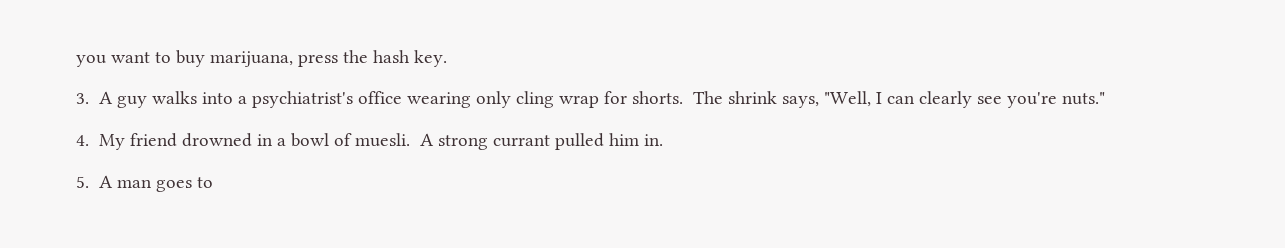you want to buy marijuana, press the hash key.

3.  A guy walks into a psychiatrist's office wearing only cling wrap for shorts.  The shrink says, "Well, I can clearly see you're nuts."

4.  My friend drowned in a bowl of muesli.  A strong currant pulled him in.

5.  A man goes to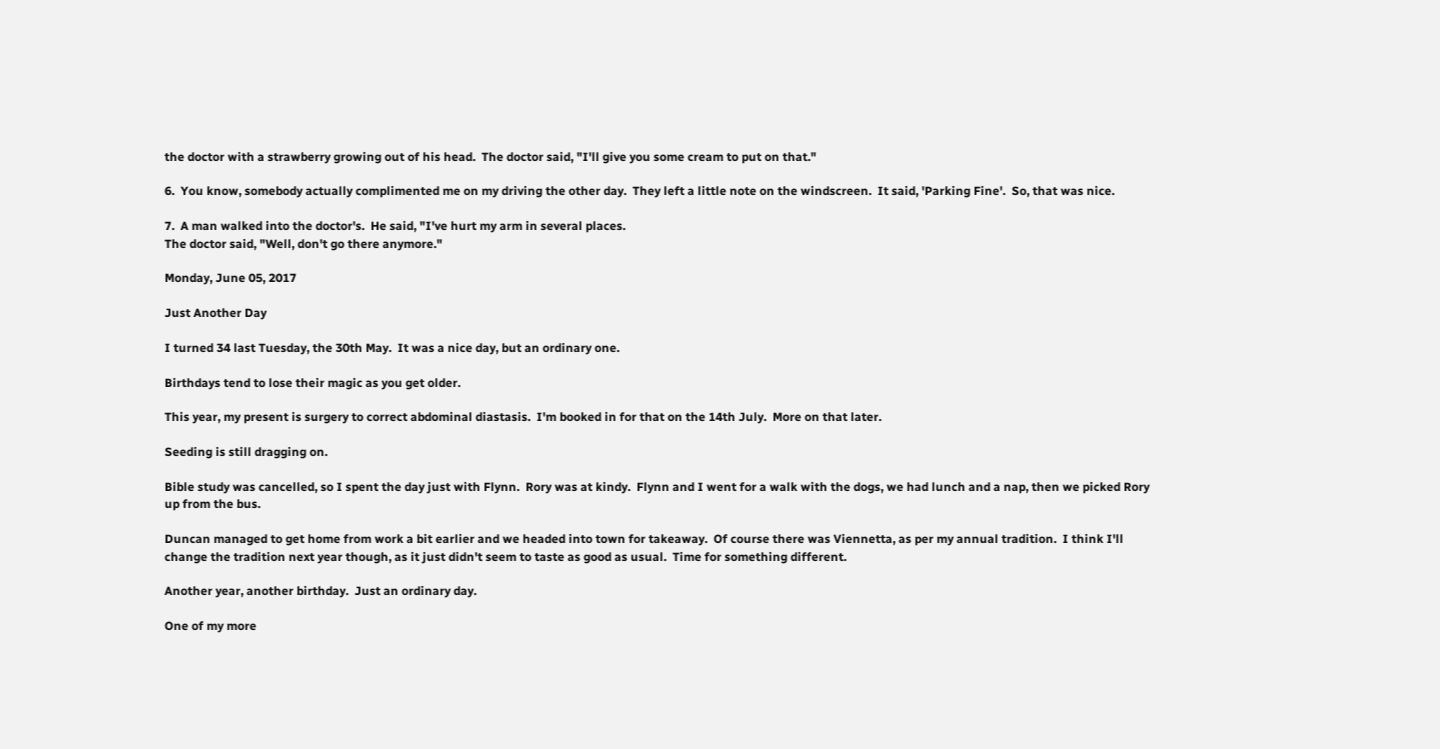the doctor with a strawberry growing out of his head.  The doctor said, "I'll give you some cream to put on that."

6.  You know, somebody actually complimented me on my driving the other day.  They left a little note on the windscreen.  It said, 'Parking Fine'.  So, that was nice.

7.  A man walked into the doctor's.  He said, "I've hurt my arm in several places.
The doctor said, "Well, don't go there anymore."

Monday, June 05, 2017

Just Another Day

I turned 34 last Tuesday, the 30th May.  It was a nice day, but an ordinary one.

Birthdays tend to lose their magic as you get older.

This year, my present is surgery to correct abdominal diastasis.  I'm booked in for that on the 14th July.  More on that later.

Seeding is still dragging on.

Bible study was cancelled, so I spent the day just with Flynn.  Rory was at kindy.  Flynn and I went for a walk with the dogs, we had lunch and a nap, then we picked Rory up from the bus.

Duncan managed to get home from work a bit earlier and we headed into town for takeaway.  Of course there was Viennetta, as per my annual tradition.  I think I'll change the tradition next year though, as it just didn't seem to taste as good as usual.  Time for something different.

Another year, another birthday.  Just an ordinary day.

One of my more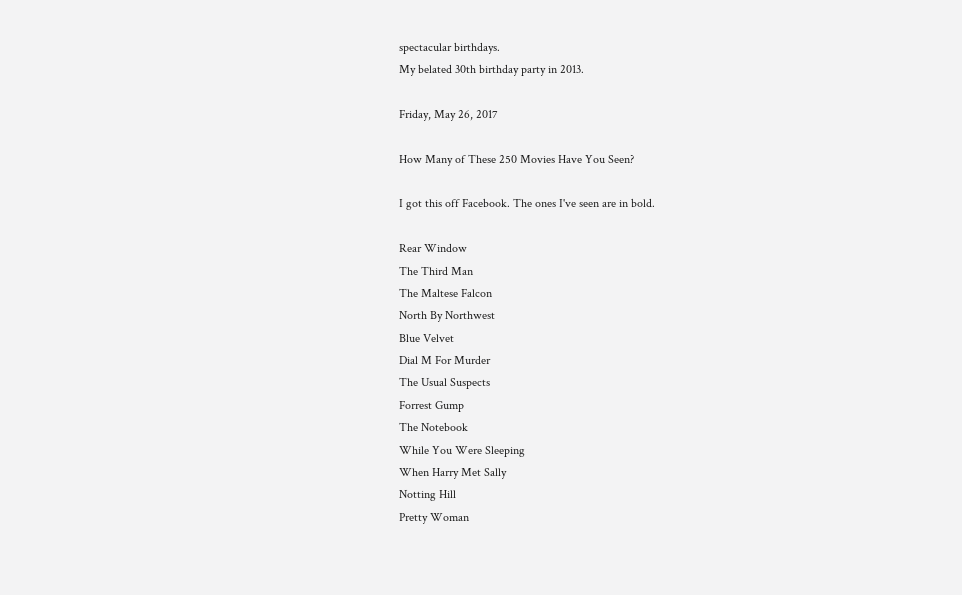spectacular birthdays.
My belated 30th birthday party in 2013.

Friday, May 26, 2017

How Many of These 250 Movies Have You Seen?

I got this off Facebook. The ones I've seen are in bold.

Rear Window
The Third Man
The Maltese Falcon
North By Northwest
Blue Velvet
Dial M For Murder
The Usual Suspects
Forrest Gump
The Notebook
While You Were Sleeping
When Harry Met Sally
Notting Hill
Pretty Woman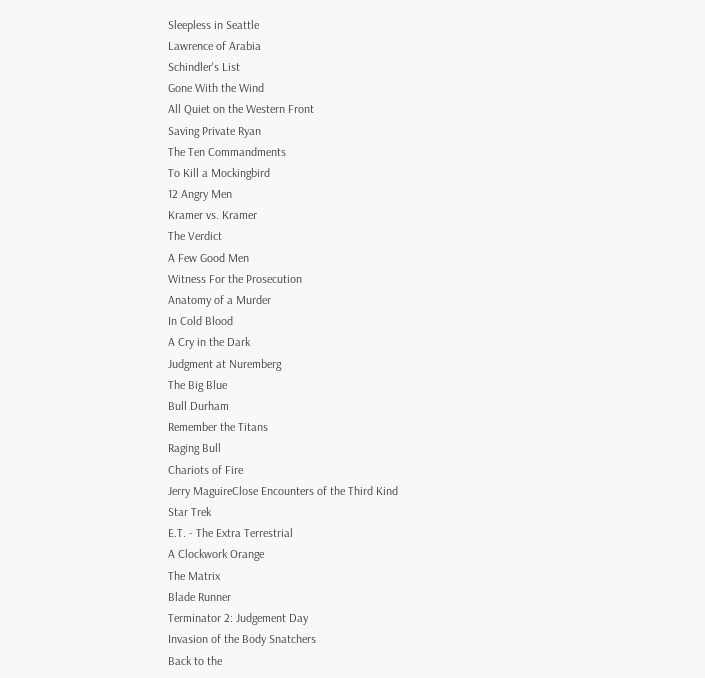Sleepless in Seattle
Lawrence of Arabia
Schindler's List
Gone With the Wind
All Quiet on the Western Front
Saving Private Ryan
The Ten Commandments
To Kill a Mockingbird
12 Angry Men
Kramer vs. Kramer
The Verdict
A Few Good Men
Witness For the Prosecution
Anatomy of a Murder
In Cold Blood
A Cry in the Dark
Judgment at Nuremberg
The Big Blue
Bull Durham
Remember the Titans
Raging Bull
Chariots of Fire
Jerry MaguireClose Encounters of the Third Kind
Star Trek
E.T. - The Extra Terrestrial
A Clockwork Orange
The Matrix
Blade Runner
Terminator 2: Judgement Day
Invasion of the Body Snatchers
Back to the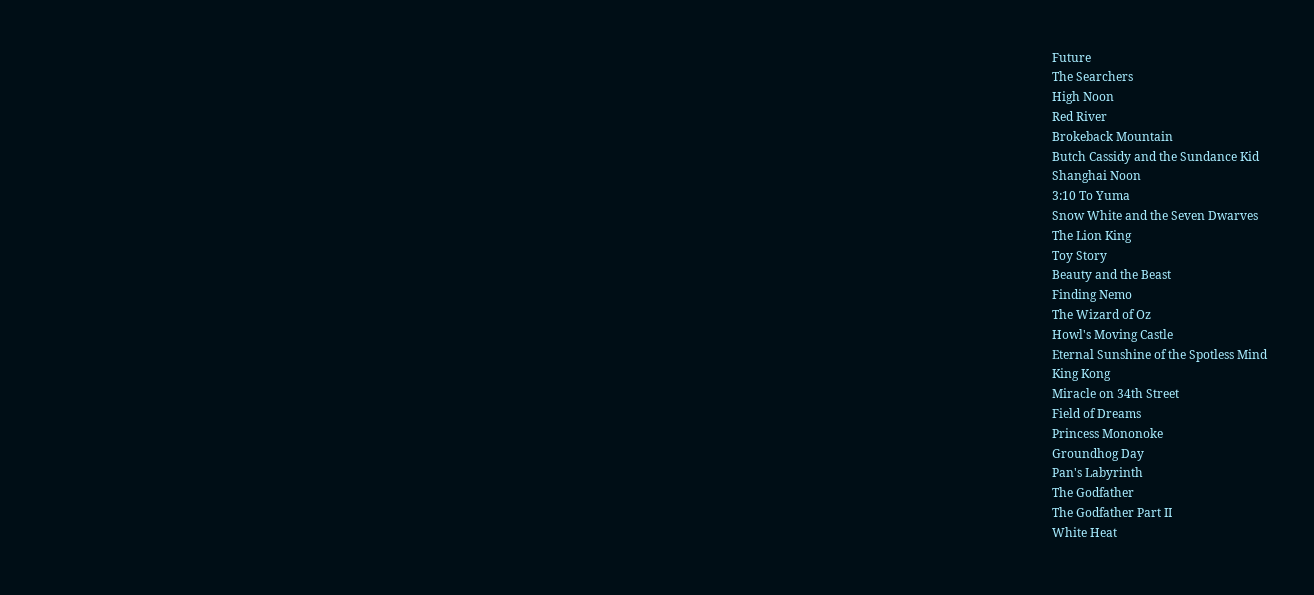Future
The Searchers
High Noon
Red River
Brokeback Mountain
Butch Cassidy and the Sundance Kid
Shanghai Noon
3:10 To Yuma
Snow White and the Seven Dwarves
The Lion King
Toy Story
Beauty and the Beast
Finding Nemo
The Wizard of Oz
Howl's Moving Castle
Eternal Sunshine of the Spotless Mind
King Kong
Miracle on 34th Street
Field of Dreams
Princess Mononoke
Groundhog Day
Pan's Labyrinth
The Godfather
The Godfather Part II
White Heat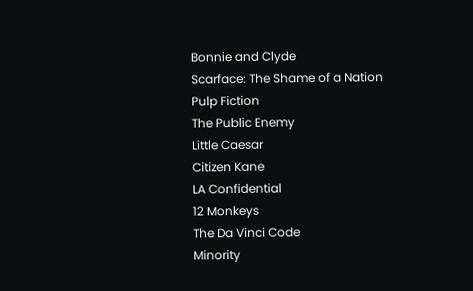Bonnie and Clyde
Scarface: The Shame of a Nation
Pulp Fiction
The Public Enemy
Little Caesar
Citizen Kane
LA Confidential
12 Monkeys
The Da Vinci Code
Minority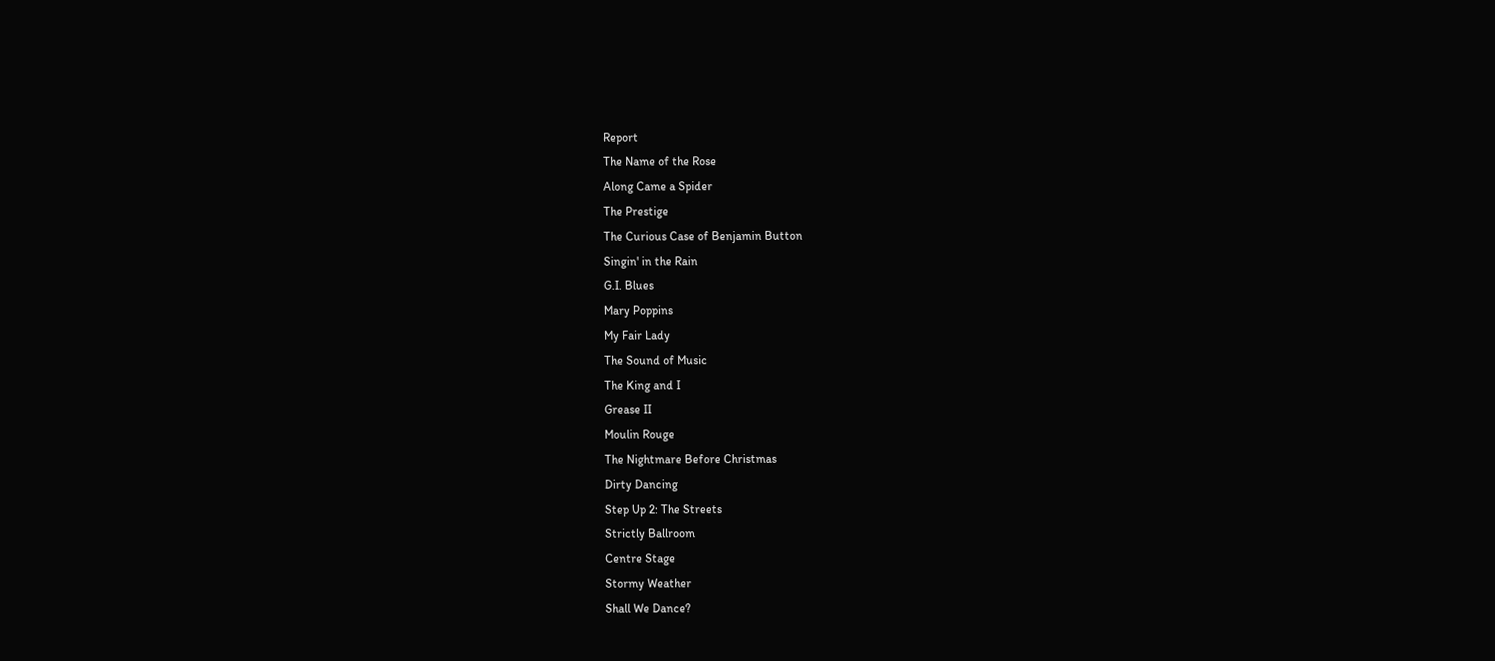Report
The Name of the Rose
Along Came a Spider
The Prestige
The Curious Case of Benjamin Button
Singin' in the Rain
G.I. Blues
Mary Poppins
My Fair Lady
The Sound of Music
The King and I
Grease II
Moulin Rouge
The Nightmare Before Christmas
Dirty Dancing
Step Up 2: The Streets
Strictly Ballroom
Centre Stage
Stormy Weather
Shall We Dance?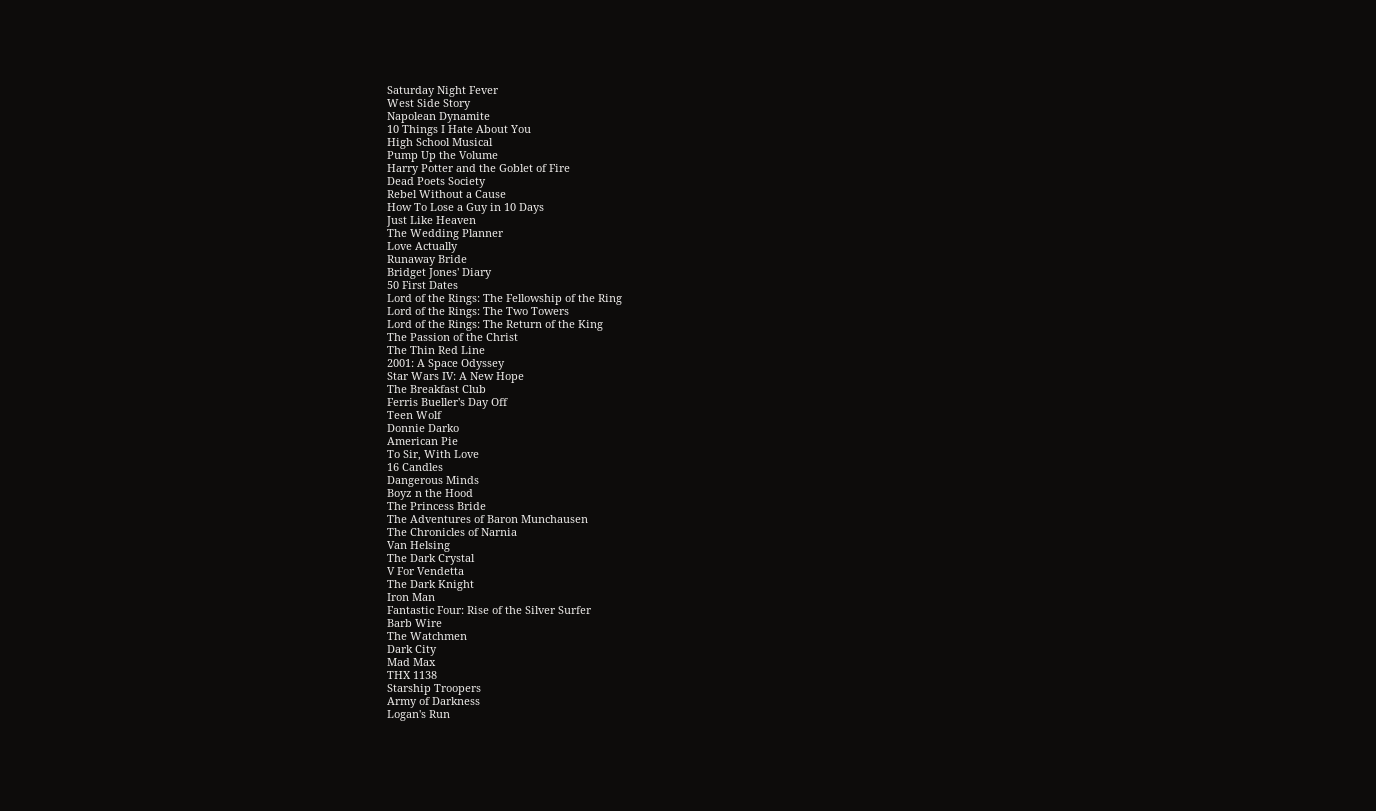Saturday Night Fever
West Side Story
Napolean Dynamite
10 Things I Hate About You
High School Musical
Pump Up the Volume
Harry Potter and the Goblet of Fire
Dead Poets Society
Rebel Without a Cause
How To Lose a Guy in 10 Days
Just Like Heaven
The Wedding Planner
Love Actually
Runaway Bride
Bridget Jones' Diary
50 First Dates
Lord of the Rings: The Fellowship of the Ring
Lord of the Rings: The Two Towers
Lord of the Rings: The Return of the King
The Passion of the Christ
The Thin Red Line
2001: A Space Odyssey
Star Wars IV: A New Hope
The Breakfast Club
Ferris Bueller's Day Off
Teen Wolf
Donnie Darko
American Pie
To Sir, With Love
16 Candles
Dangerous Minds
Boyz n the Hood
The Princess Bride
The Adventures of Baron Munchausen
The Chronicles of Narnia
Van Helsing
The Dark Crystal
V For Vendetta
The Dark Knight
Iron Man
Fantastic Four: Rise of the Silver Surfer
Barb Wire
The Watchmen
Dark City
Mad Max
THX 1138
Starship Troopers
Army of Darkness
Logan's Run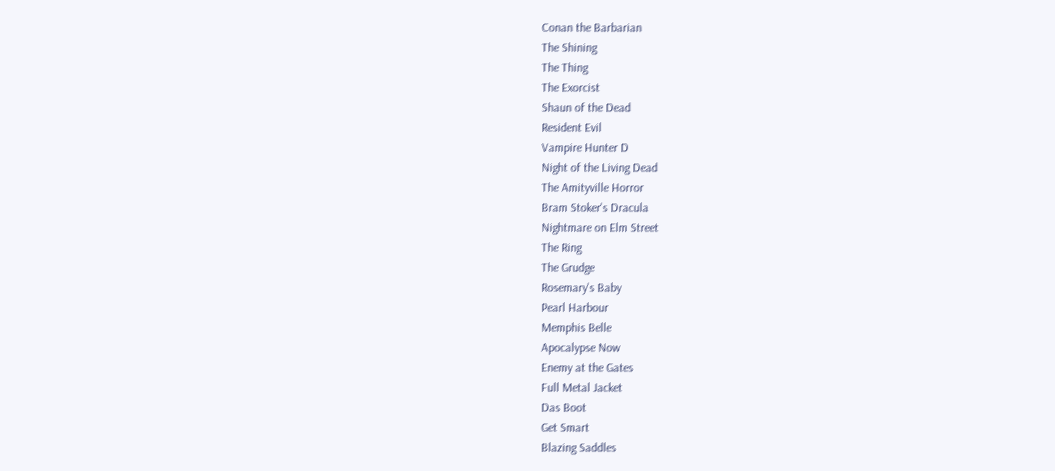Conan the Barbarian
The Shining
The Thing
The Exorcist
Shaun of the Dead
Resident Evil
Vampire Hunter D
Night of the Living Dead
The Amityville Horror
Bram Stoker's Dracula
Nightmare on Elm Street
The Ring
The Grudge
Rosemary's Baby
Pearl Harbour
Memphis Belle
Apocalypse Now
Enemy at the Gates
Full Metal Jacket
Das Boot
Get Smart
Blazing Saddles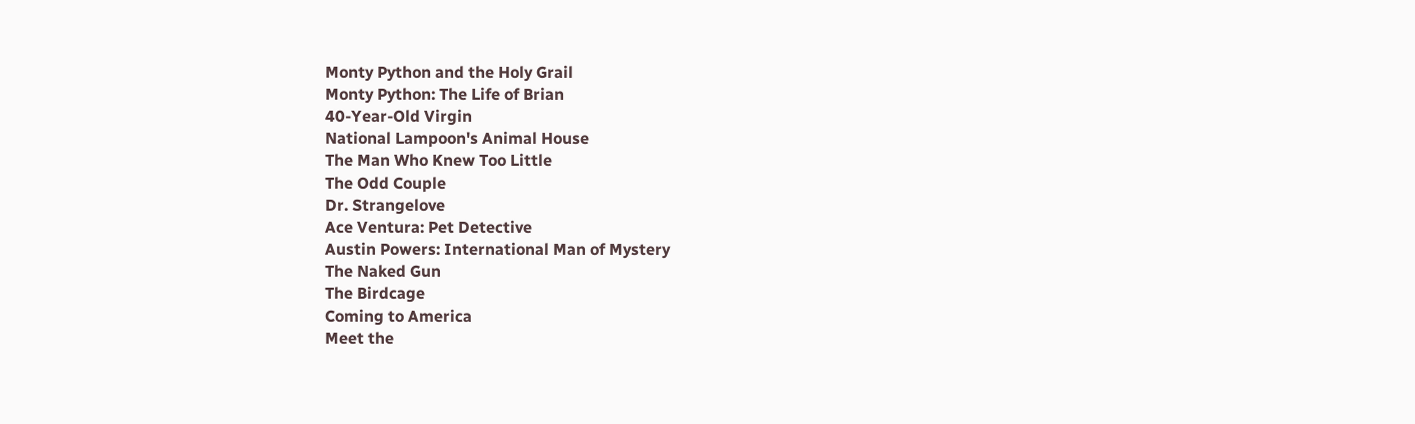Monty Python and the Holy Grail
Monty Python: The Life of Brian
40-Year-Old Virgin
National Lampoon's Animal House
The Man Who Knew Too Little
The Odd Couple
Dr. Strangelove
Ace Ventura: Pet Detective
Austin Powers: International Man of Mystery
The Naked Gun
The Birdcage
Coming to America
Meet the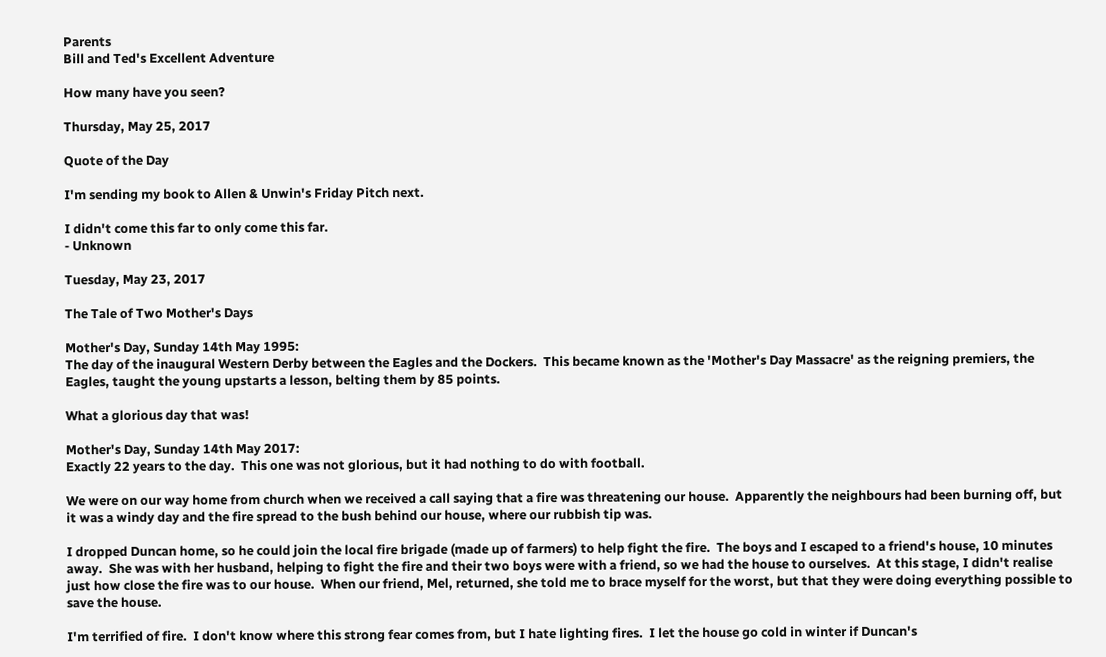Parents
Bill and Ted's Excellent Adventure

How many have you seen?

Thursday, May 25, 2017

Quote of the Day

I'm sending my book to Allen & Unwin's Friday Pitch next.

I didn't come this far to only come this far.
- Unknown

Tuesday, May 23, 2017

The Tale of Two Mother's Days

Mother's Day, Sunday 14th May 1995:
The day of the inaugural Western Derby between the Eagles and the Dockers.  This became known as the 'Mother's Day Massacre' as the reigning premiers, the Eagles, taught the young upstarts a lesson, belting them by 85 points.

What a glorious day that was!

Mother's Day, Sunday 14th May 2017:
Exactly 22 years to the day.  This one was not glorious, but it had nothing to do with football.

We were on our way home from church when we received a call saying that a fire was threatening our house.  Apparently the neighbours had been burning off, but it was a windy day and the fire spread to the bush behind our house, where our rubbish tip was.

I dropped Duncan home, so he could join the local fire brigade (made up of farmers) to help fight the fire.  The boys and I escaped to a friend's house, 10 minutes away.  She was with her husband, helping to fight the fire and their two boys were with a friend, so we had the house to ourselves.  At this stage, I didn't realise just how close the fire was to our house.  When our friend, Mel, returned, she told me to brace myself for the worst, but that they were doing everything possible to save the house.

I'm terrified of fire.  I don't know where this strong fear comes from, but I hate lighting fires.  I let the house go cold in winter if Duncan's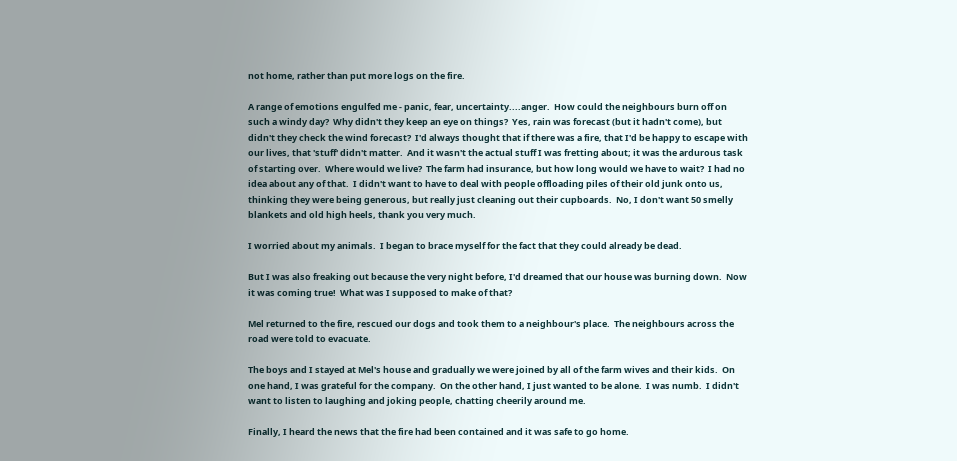not home, rather than put more logs on the fire.

A range of emotions engulfed me - panic, fear, uncertainty....anger.  How could the neighbours burn off on such a windy day?  Why didn't they keep an eye on things?  Yes, rain was forecast (but it hadn't come), but didn't they check the wind forecast?  I'd always thought that if there was a fire, that I'd be happy to escape with our lives, that 'stuff' didn't matter.  And it wasn't the actual stuff I was fretting about; it was the ardurous task of starting over.  Where would we live?  The farm had insurance, but how long would we have to wait?  I had no idea about any of that.  I didn't want to have to deal with people offloading piles of their old junk onto us, thinking they were being generous, but really just cleaning out their cupboards.  No, I don't want 50 smelly blankets and old high heels, thank you very much.

I worried about my animals.  I began to brace myself for the fact that they could already be dead.

But I was also freaking out because the very night before, I'd dreamed that our house was burning down.  Now it was coming true!  What was I supposed to make of that?

Mel returned to the fire, rescued our dogs and took them to a neighbour's place.  The neighbours across the road were told to evacuate.

The boys and I stayed at Mel's house and gradually we were joined by all of the farm wives and their kids.  On one hand, I was grateful for the company.  On the other hand, I just wanted to be alone.  I was numb.  I didn't want to listen to laughing and joking people, chatting cheerily around me.

Finally, I heard the news that the fire had been contained and it was safe to go home.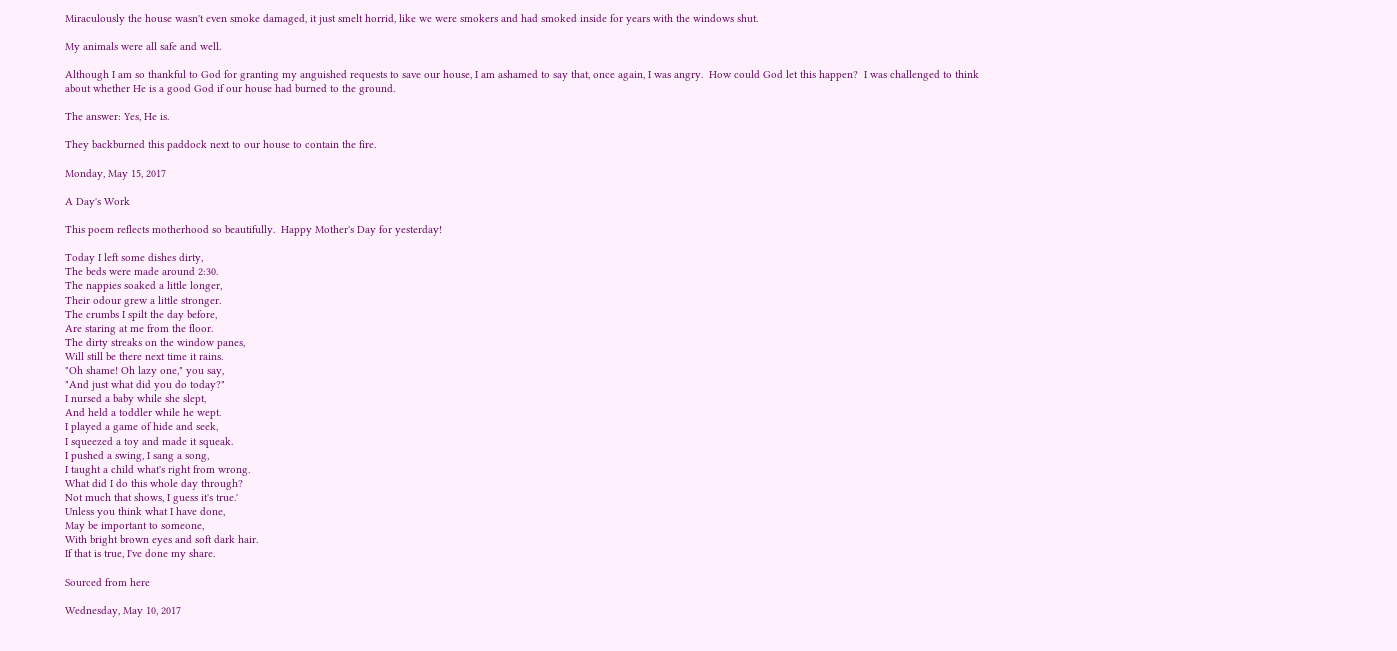Miraculously the house wasn't even smoke damaged, it just smelt horrid, like we were smokers and had smoked inside for years with the windows shut.

My animals were all safe and well.

Although I am so thankful to God for granting my anguished requests to save our house, I am ashamed to say that, once again, I was angry.  How could God let this happen?  I was challenged to think about whether He is a good God if our house had burned to the ground.

The answer: Yes, He is.

They backburned this paddock next to our house to contain the fire.

Monday, May 15, 2017

A Day's Work

This poem reflects motherhood so beautifully.  Happy Mother's Day for yesterday!

Today I left some dishes dirty,
The beds were made around 2:30.
The nappies soaked a little longer,
Their odour grew a little stronger.
The crumbs I spilt the day before,
Are staring at me from the floor.
The dirty streaks on the window panes,
Will still be there next time it rains.
"Oh shame! Oh lazy one," you say,
"And just what did you do today?"
I nursed a baby while she slept,
And held a toddler while he wept.
I played a game of hide and seek,
I squeezed a toy and made it squeak.
I pushed a swing, I sang a song,
I taught a child what's right from wrong.
What did I do this whole day through?
Not much that shows, I guess it's true.'
Unless you think what I have done,
May be important to someone,
With bright brown eyes and soft dark hair.
If that is true, I've done my share.

Sourced from here

Wednesday, May 10, 2017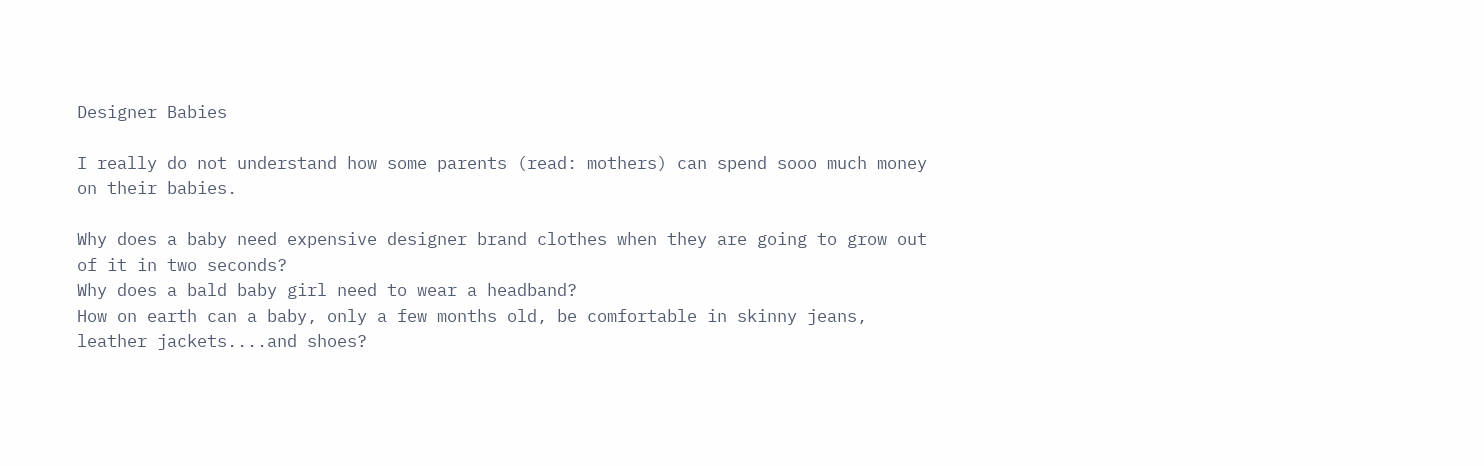Designer Babies

I really do not understand how some parents (read: mothers) can spend sooo much money on their babies.

Why does a baby need expensive designer brand clothes when they are going to grow out of it in two seconds?
Why does a bald baby girl need to wear a headband?
How on earth can a baby, only a few months old, be comfortable in skinny jeans, leather jackets....and shoes?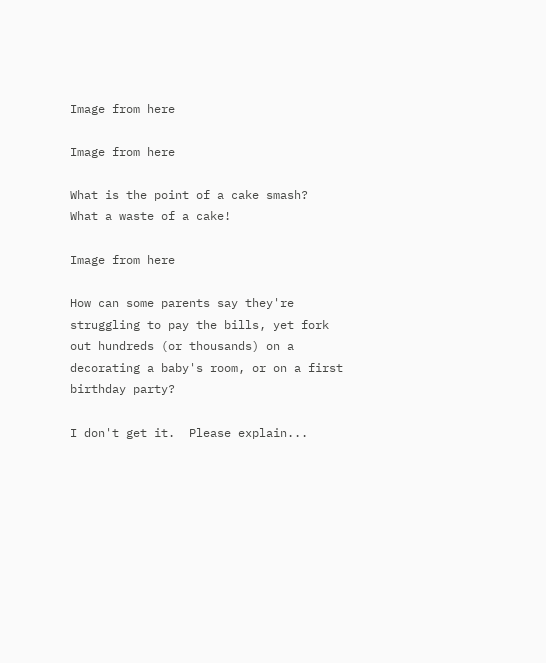Image from here

Image from here

What is the point of a cake smash?  What a waste of a cake!

Image from here

How can some parents say they're struggling to pay the bills, yet fork out hundreds (or thousands) on a decorating a baby's room, or on a first birthday party?

I don't get it.  Please explain...